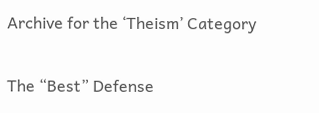Archive for the ‘Theism’ Category

The “Best” Defense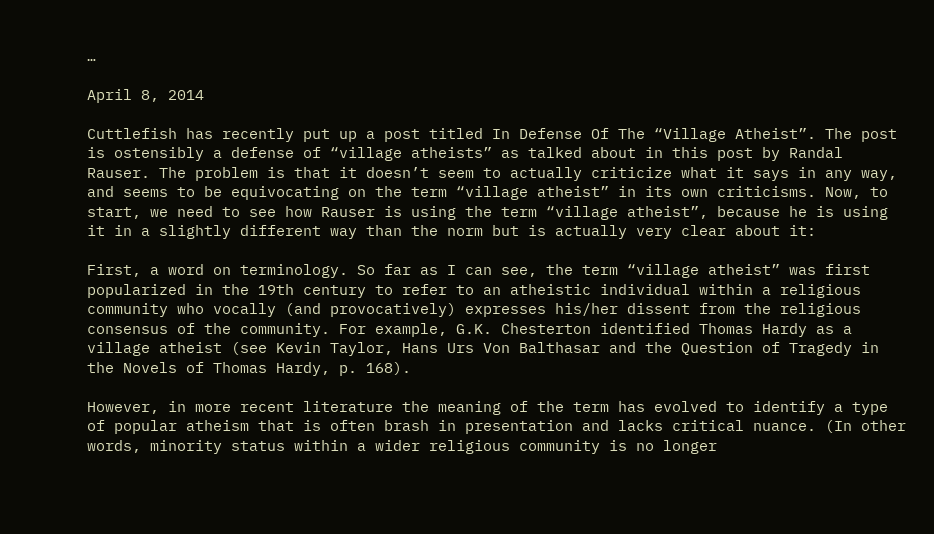…

April 8, 2014

Cuttlefish has recently put up a post titled In Defense Of The “Village Atheist”. The post is ostensibly a defense of “village atheists” as talked about in this post by Randal Rauser. The problem is that it doesn’t seem to actually criticize what it says in any way, and seems to be equivocating on the term “village atheist” in its own criticisms. Now, to start, we need to see how Rauser is using the term “village atheist”, because he is using it in a slightly different way than the norm but is actually very clear about it:

First, a word on terminology. So far as I can see, the term “village atheist” was first popularized in the 19th century to refer to an atheistic individual within a religious community who vocally (and provocatively) expresses his/her dissent from the religious consensus of the community. For example, G.K. Chesterton identified Thomas Hardy as a village atheist (see Kevin Taylor, Hans Urs Von Balthasar and the Question of Tragedy in the Novels of Thomas Hardy, p. 168).

However, in more recent literature the meaning of the term has evolved to identify a type of popular atheism that is often brash in presentation and lacks critical nuance. (In other words, minority status within a wider religious community is no longer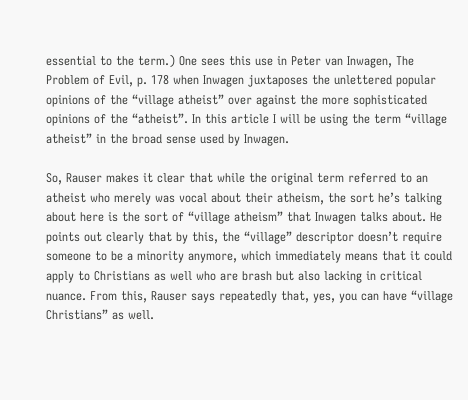essential to the term.) One sees this use in Peter van Inwagen, The Problem of Evil, p. 178 when Inwagen juxtaposes the unlettered popular opinions of the “village atheist” over against the more sophisticated opinions of the “atheist”. In this article I will be using the term “village atheist” in the broad sense used by Inwagen.

So, Rauser makes it clear that while the original term referred to an atheist who merely was vocal about their atheism, the sort he’s talking about here is the sort of “village atheism” that Inwagen talks about. He points out clearly that by this, the “village” descriptor doesn’t require someone to be a minority anymore, which immediately means that it could apply to Christians as well who are brash but also lacking in critical nuance. From this, Rauser says repeatedly that, yes, you can have “village Christians” as well.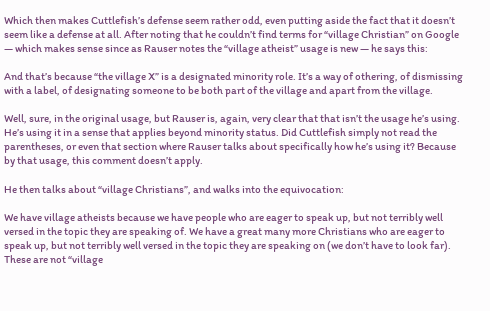Which then makes Cuttlefish’s defense seem rather odd, even putting aside the fact that it doesn’t seem like a defense at all. After noting that he couldn’t find terms for “village Christian” on Google — which makes sense since as Rauser notes the “village atheist” usage is new — he says this:

And that’s because “the village X” is a designated minority role. It’s a way of othering, of dismissing with a label, of designating someone to be both part of the village and apart from the village.

Well, sure, in the original usage, but Rauser is, again, very clear that that isn’t the usage he’s using. He’s using it in a sense that applies beyond minority status. Did Cuttlefish simply not read the parentheses, or even that section where Rauser talks about specifically how he’s using it? Because by that usage, this comment doesn’t apply.

He then talks about “village Christians”, and walks into the equivocation:

We have village atheists because we have people who are eager to speak up, but not terribly well versed in the topic they are speaking of. We have a great many more Christians who are eager to speak up, but not terribly well versed in the topic they are speaking on (we don’t have to look far). These are not “village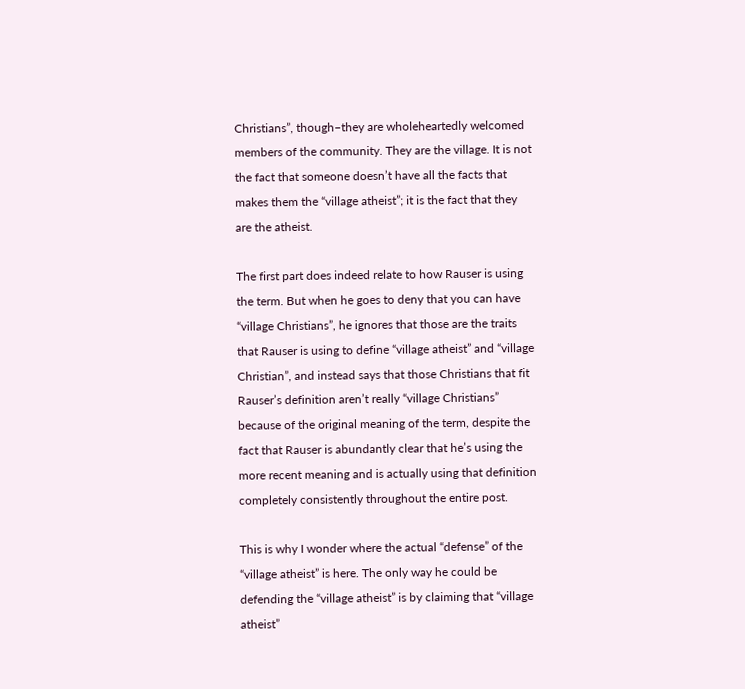Christians”, though–they are wholeheartedly welcomed members of the community. They are the village. It is not the fact that someone doesn’t have all the facts that makes them the “village atheist”; it is the fact that they are the atheist.

The first part does indeed relate to how Rauser is using the term. But when he goes to deny that you can have “village Christians”, he ignores that those are the traits that Rauser is using to define “village atheist” and “village Christian”, and instead says that those Christians that fit Rauser’s definition aren’t really “village Christians” because of the original meaning of the term, despite the fact that Rauser is abundantly clear that he’s using the more recent meaning and is actually using that definition completely consistently throughout the entire post.

This is why I wonder where the actual “defense” of the “village atheist” is here. The only way he could be defending the “village atheist” is by claiming that “village atheist”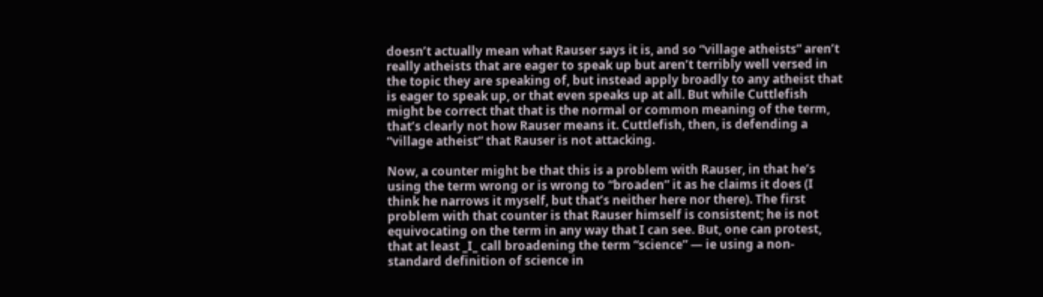doesn’t actually mean what Rauser says it is, and so “village atheists” aren’t really atheists that are eager to speak up but aren’t terribly well versed in the topic they are speaking of, but instead apply broadly to any atheist that is eager to speak up, or that even speaks up at all. But while Cuttlefish might be correct that that is the normal or common meaning of the term, that’s clearly not how Rauser means it. Cuttlefish, then, is defending a “village atheist” that Rauser is not attacking.

Now, a counter might be that this is a problem with Rauser, in that he’s using the term wrong or is wrong to “broaden” it as he claims it does (I think he narrows it myself, but that’s neither here nor there). The first problem with that counter is that Rauser himself is consistent; he is not equivocating on the term in any way that I can see. But, one can protest, that at least _I_ call broadening the term “science” — ie using a non-standard definition of science in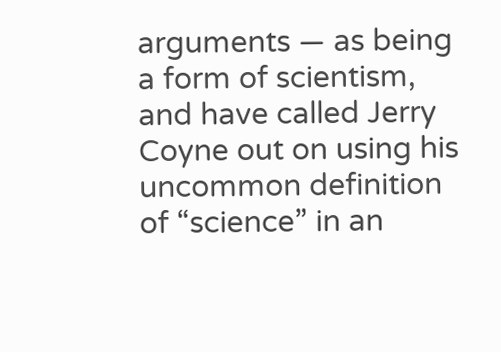arguments — as being a form of scientism, and have called Jerry Coyne out on using his uncommon definition of “science” in an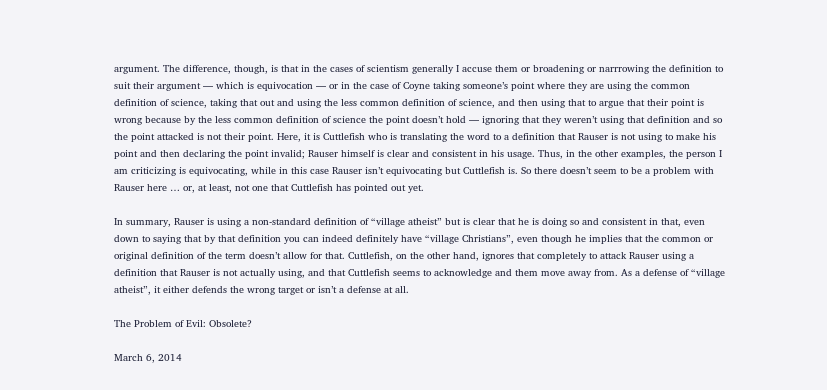argument. The difference, though, is that in the cases of scientism generally I accuse them or broadening or narrrowing the definition to suit their argument — which is equivocation — or in the case of Coyne taking someone’s point where they are using the common definition of science, taking that out and using the less common definition of science, and then using that to argue that their point is wrong because by the less common definition of science the point doesn’t hold — ignoring that they weren’t using that definition and so the point attacked is not their point. Here, it is Cuttlefish who is translating the word to a definition that Rauser is not using to make his point and then declaring the point invalid; Rauser himself is clear and consistent in his usage. Thus, in the other examples, the person I am criticizing is equivocating, while in this case Rauser isn’t equivocating but Cuttlefish is. So there doesn’t seem to be a problem with Rauser here … or, at least, not one that Cuttlefish has pointed out yet.

In summary, Rauser is using a non-standard definition of “village atheist” but is clear that he is doing so and consistent in that, even down to saying that by that definition you can indeed definitely have “village Christians”, even though he implies that the common or original definition of the term doesn’t allow for that. Cuttlefish, on the other hand, ignores that completely to attack Rauser using a definition that Rauser is not actually using, and that Cuttlefish seems to acknowledge and them move away from. As a defense of “village atheist”, it either defends the wrong target or isn’t a defense at all.

The Problem of Evil: Obsolete?

March 6, 2014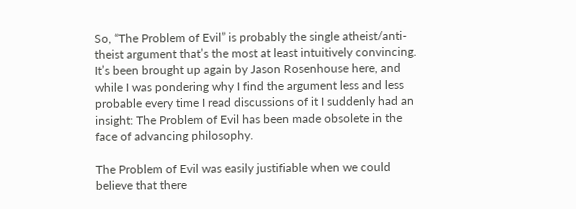So, “The Problem of Evil” is probably the single atheist/anti-theist argument that’s the most at least intuitively convincing. It’s been brought up again by Jason Rosenhouse here, and while I was pondering why I find the argument less and less probable every time I read discussions of it I suddenly had an insight: The Problem of Evil has been made obsolete in the face of advancing philosophy.

The Problem of Evil was easily justifiable when we could believe that there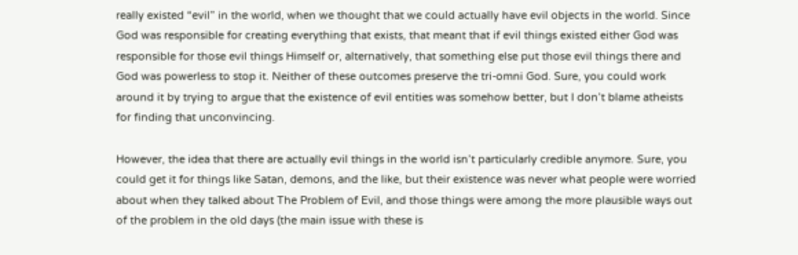really existed “evil” in the world, when we thought that we could actually have evil objects in the world. Since God was responsible for creating everything that exists, that meant that if evil things existed either God was responsible for those evil things Himself or, alternatively, that something else put those evil things there and God was powerless to stop it. Neither of these outcomes preserve the tri-omni God. Sure, you could work around it by trying to argue that the existence of evil entities was somehow better, but I don’t blame atheists for finding that unconvincing.

However, the idea that there are actually evil things in the world isn’t particularly credible anymore. Sure, you could get it for things like Satan, demons, and the like, but their existence was never what people were worried about when they talked about The Problem of Evil, and those things were among the more plausible ways out of the problem in the old days (the main issue with these is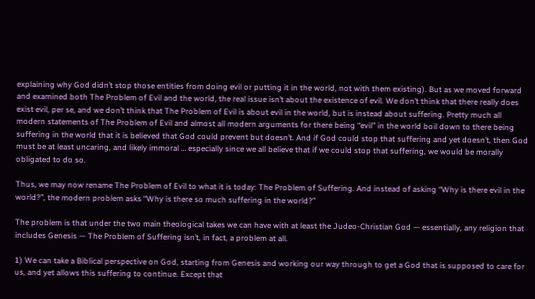explaining why God didn’t stop those entities from doing evil or putting it in the world, not with them existing). But as we moved forward and examined both The Problem of Evil and the world, the real issue isn’t about the existence of evil. We don’t think that there really does exist evil, per se, and we don’t think that The Problem of Evil is about evil in the world, but is instead about suffering. Pretty much all modern statements of The Problem of Evil and almost all modern arguments for there being “evil” in the world boil down to there being suffering in the world that it is believed that God could prevent but doesn’t. And if God could stop that suffering and yet doesn’t, then God must be at least uncaring, and likely immoral … especially since we all believe that if we could stop that suffering, we would be morally obligated to do so.

Thus, we may now rename The Problem of Evil to what it is today: The Problem of Suffering. And instead of asking “Why is there evil in the world?”, the modern problem asks “Why is there so much suffering in the world?”

The problem is that under the two main theological takes we can have with at least the Judeo-Christian God — essentially, any religion that includes Genesis — The Problem of Suffering isn’t, in fact, a problem at all.

1) We can take a Biblical perspective on God, starting from Genesis and working our way through to get a God that is supposed to care for us, and yet allows this suffering to continue. Except that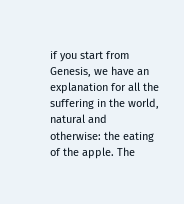if you start from Genesis, we have an explanation for all the suffering in the world, natural and otherwise: the eating of the apple. The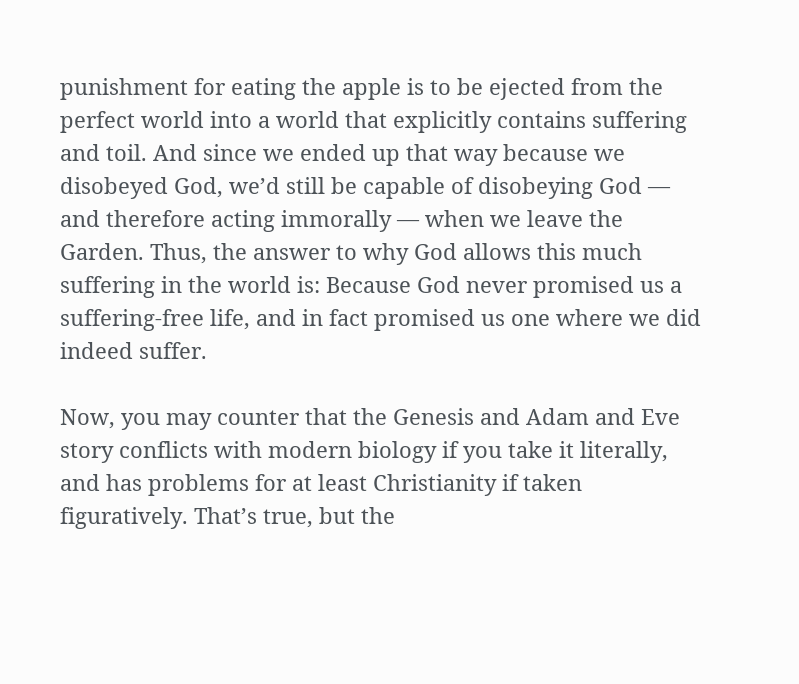punishment for eating the apple is to be ejected from the perfect world into a world that explicitly contains suffering and toil. And since we ended up that way because we disobeyed God, we’d still be capable of disobeying God — and therefore acting immorally — when we leave the Garden. Thus, the answer to why God allows this much suffering in the world is: Because God never promised us a suffering-free life, and in fact promised us one where we did indeed suffer.

Now, you may counter that the Genesis and Adam and Eve story conflicts with modern biology if you take it literally, and has problems for at least Christianity if taken figuratively. That’s true, but the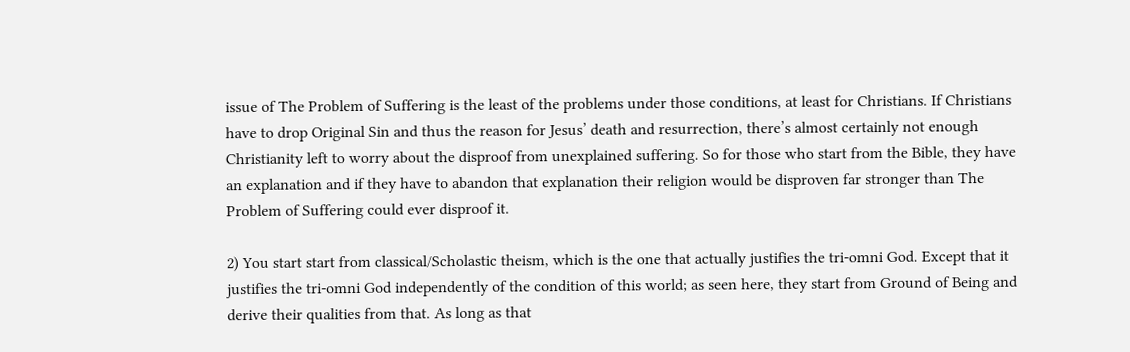issue of The Problem of Suffering is the least of the problems under those conditions, at least for Christians. If Christians have to drop Original Sin and thus the reason for Jesus’ death and resurrection, there’s almost certainly not enough Christianity left to worry about the disproof from unexplained suffering. So for those who start from the Bible, they have an explanation and if they have to abandon that explanation their religion would be disproven far stronger than The Problem of Suffering could ever disproof it.

2) You start start from classical/Scholastic theism, which is the one that actually justifies the tri-omni God. Except that it justifies the tri-omni God independently of the condition of this world; as seen here, they start from Ground of Being and derive their qualities from that. As long as that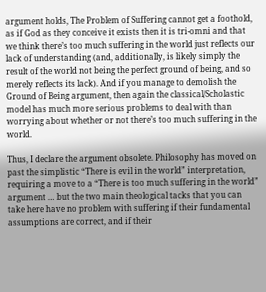argument holds, The Problem of Suffering cannot get a foothold, as if God as they conceive it exists then it is tri-omni and that we think there’s too much suffering in the world just reflects our lack of understanding (and, additionally, is likely simply the result of the world not being the perfect ground of being, and so merely reflects its lack). And if you manage to demolish the Ground of Being argument, then again the classical/Scholastic model has much more serious problems to deal with than worrying about whether or not there’s too much suffering in the world.

Thus, I declare the argument obsolete. Philosophy has moved on past the simplistic “There is evil in the world” interpretation, requiring a move to a “There is too much suffering in the world” argument … but the two main theological tacks that you can take here have no problem with suffering if their fundamental assumptions are correct, and if their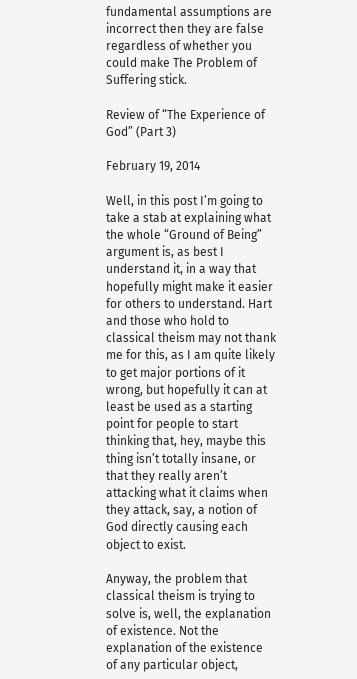fundamental assumptions are incorrect then they are false regardless of whether you could make The Problem of Suffering stick.

Review of “The Experience of God” (Part 3)

February 19, 2014

Well, in this post I’m going to take a stab at explaining what the whole “Ground of Being” argument is, as best I understand it, in a way that hopefully might make it easier for others to understand. Hart and those who hold to classical theism may not thank me for this, as I am quite likely to get major portions of it wrong, but hopefully it can at least be used as a starting point for people to start thinking that, hey, maybe this thing isn’t totally insane, or that they really aren’t attacking what it claims when they attack, say, a notion of God directly causing each object to exist.

Anyway, the problem that classical theism is trying to solve is, well, the explanation of existence. Not the explanation of the existence of any particular object,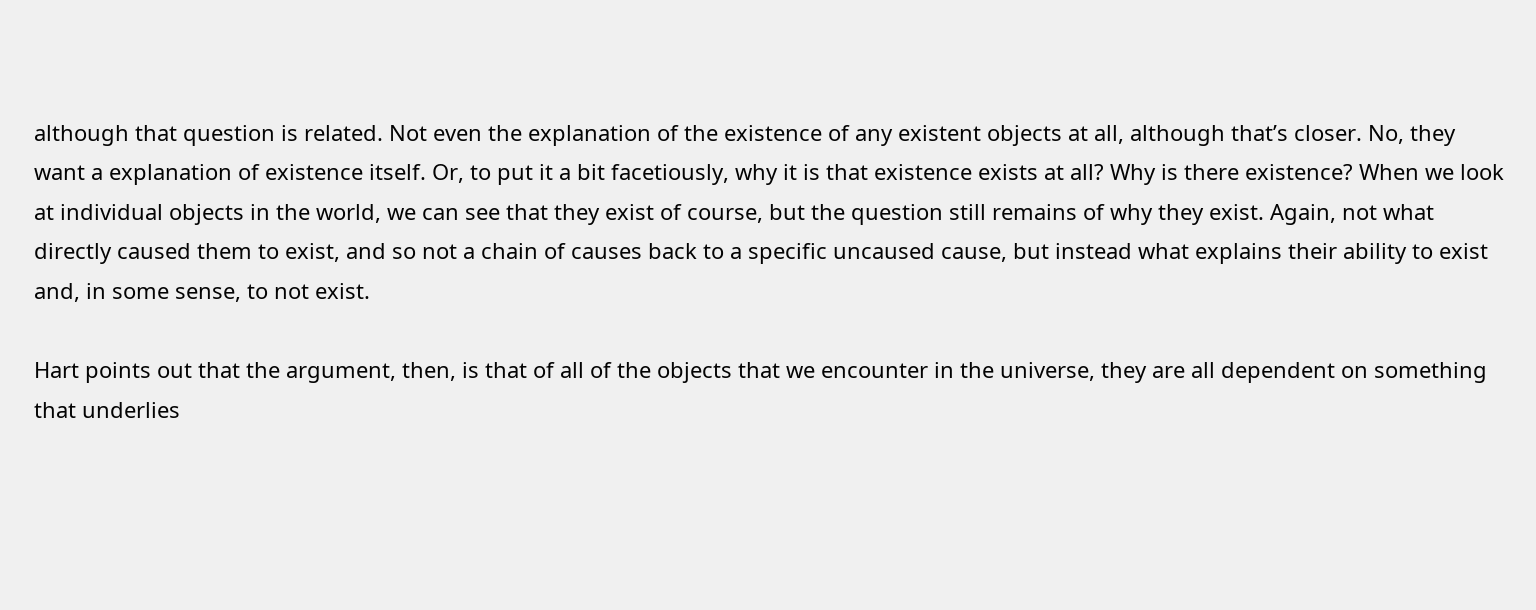although that question is related. Not even the explanation of the existence of any existent objects at all, although that’s closer. No, they want a explanation of existence itself. Or, to put it a bit facetiously, why it is that existence exists at all? Why is there existence? When we look at individual objects in the world, we can see that they exist of course, but the question still remains of why they exist. Again, not what directly caused them to exist, and so not a chain of causes back to a specific uncaused cause, but instead what explains their ability to exist and, in some sense, to not exist.

Hart points out that the argument, then, is that of all of the objects that we encounter in the universe, they are all dependent on something that underlies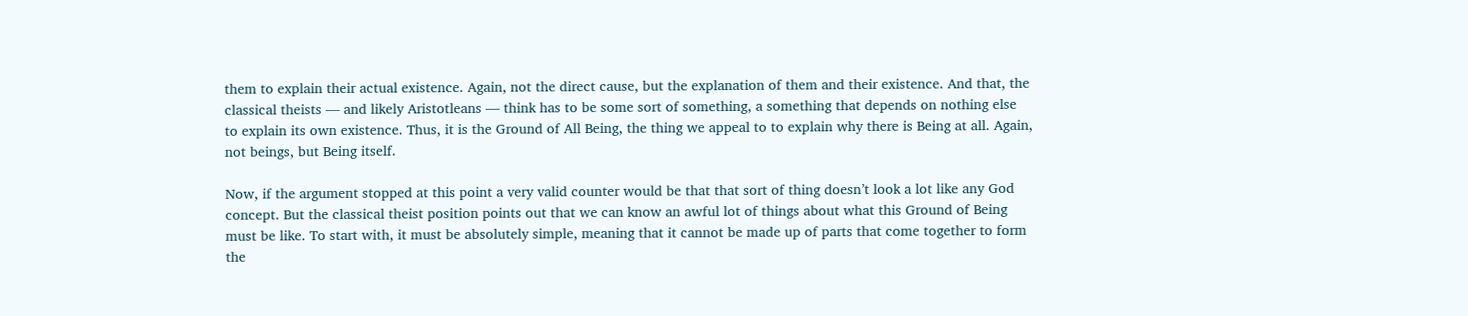them to explain their actual existence. Again, not the direct cause, but the explanation of them and their existence. And that, the classical theists — and likely Aristotleans — think has to be some sort of something, a something that depends on nothing else to explain its own existence. Thus, it is the Ground of All Being, the thing we appeal to to explain why there is Being at all. Again, not beings, but Being itself.

Now, if the argument stopped at this point a very valid counter would be that that sort of thing doesn’t look a lot like any God concept. But the classical theist position points out that we can know an awful lot of things about what this Ground of Being must be like. To start with, it must be absolutely simple, meaning that it cannot be made up of parts that come together to form the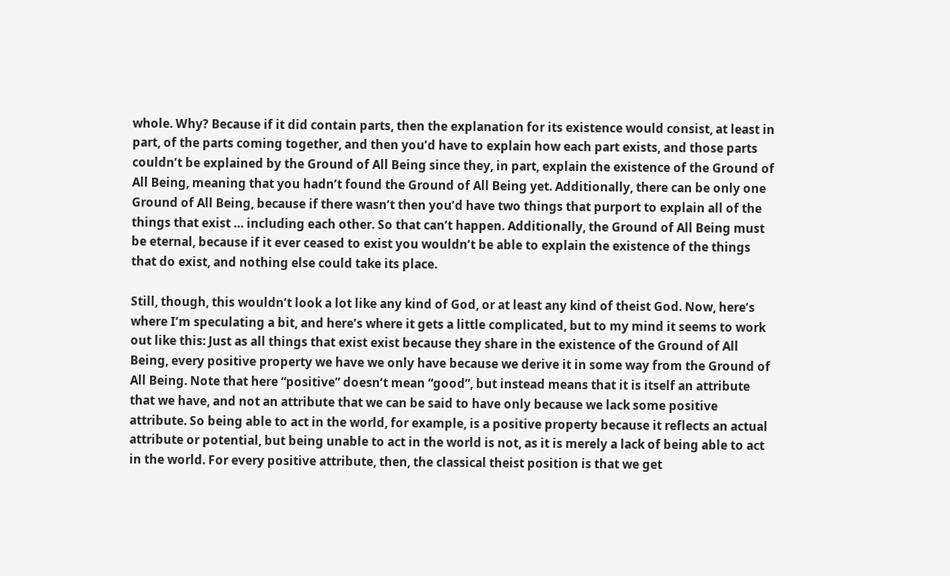whole. Why? Because if it did contain parts, then the explanation for its existence would consist, at least in part, of the parts coming together, and then you’d have to explain how each part exists, and those parts couldn’t be explained by the Ground of All Being since they, in part, explain the existence of the Ground of All Being, meaning that you hadn’t found the Ground of All Being yet. Additionally, there can be only one Ground of All Being, because if there wasn’t then you’d have two things that purport to explain all of the things that exist … including each other. So that can’t happen. Additionally, the Ground of All Being must be eternal, because if it ever ceased to exist you wouldn’t be able to explain the existence of the things that do exist, and nothing else could take its place.

Still, though, this wouldn’t look a lot like any kind of God, or at least any kind of theist God. Now, here’s where I’m speculating a bit, and here’s where it gets a little complicated, but to my mind it seems to work out like this: Just as all things that exist exist because they share in the existence of the Ground of All Being, every positive property we have we only have because we derive it in some way from the Ground of All Being. Note that here “positive” doesn’t mean “good”, but instead means that it is itself an attribute that we have, and not an attribute that we can be said to have only because we lack some positive attribute. So being able to act in the world, for example, is a positive property because it reflects an actual attribute or potential, but being unable to act in the world is not, as it is merely a lack of being able to act in the world. For every positive attribute, then, the classical theist position is that we get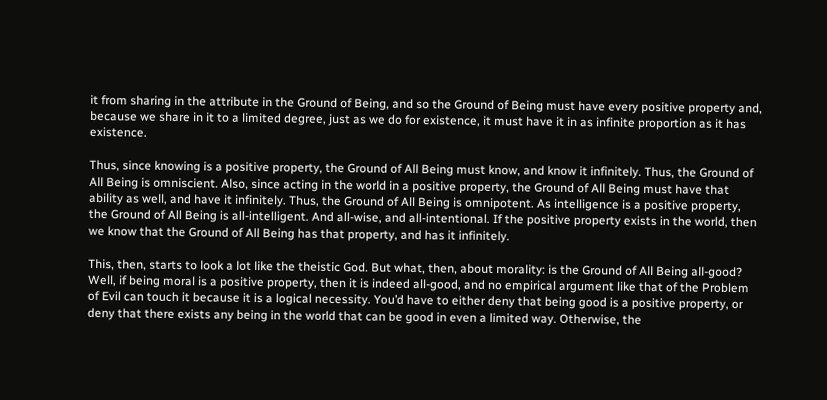it from sharing in the attribute in the Ground of Being, and so the Ground of Being must have every positive property and, because we share in it to a limited degree, just as we do for existence, it must have it in as infinite proportion as it has existence.

Thus, since knowing is a positive property, the Ground of All Being must know, and know it infinitely. Thus, the Ground of All Being is omniscient. Also, since acting in the world in a positive property, the Ground of All Being must have that ability as well, and have it infinitely. Thus, the Ground of All Being is omnipotent. As intelligence is a positive property, the Ground of All Being is all-intelligent. And all-wise, and all-intentional. If the positive property exists in the world, then we know that the Ground of All Being has that property, and has it infinitely.

This, then, starts to look a lot like the theistic God. But what, then, about morality: is the Ground of All Being all-good? Well, if being moral is a positive property, then it is indeed all-good, and no empirical argument like that of the Problem of Evil can touch it because it is a logical necessity. You’d have to either deny that being good is a positive property, or deny that there exists any being in the world that can be good in even a limited way. Otherwise, the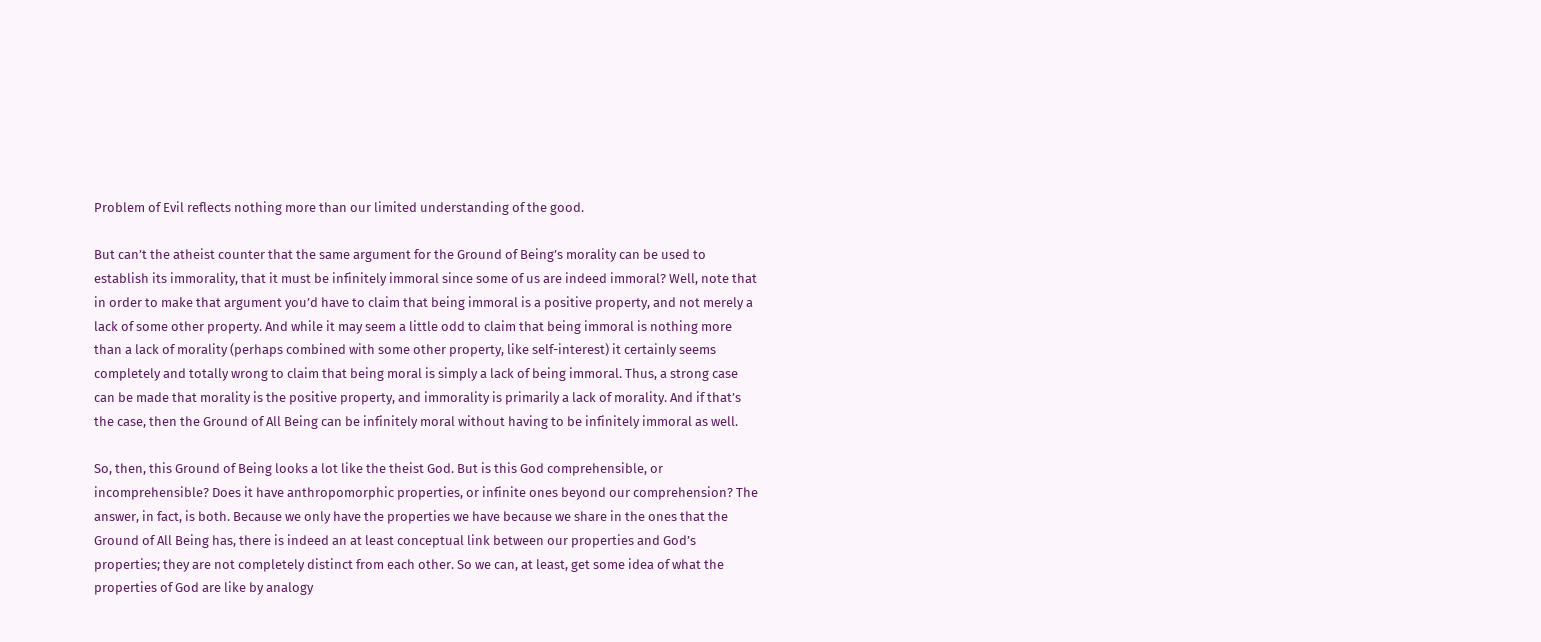Problem of Evil reflects nothing more than our limited understanding of the good.

But can’t the atheist counter that the same argument for the Ground of Being’s morality can be used to establish its immorality, that it must be infinitely immoral since some of us are indeed immoral? Well, note that in order to make that argument you’d have to claim that being immoral is a positive property, and not merely a lack of some other property. And while it may seem a little odd to claim that being immoral is nothing more than a lack of morality (perhaps combined with some other property, like self-interest) it certainly seems completely and totally wrong to claim that being moral is simply a lack of being immoral. Thus, a strong case can be made that morality is the positive property, and immorality is primarily a lack of morality. And if that’s the case, then the Ground of All Being can be infinitely moral without having to be infinitely immoral as well.

So, then, this Ground of Being looks a lot like the theist God. But is this God comprehensible, or incomprehensible? Does it have anthropomorphic properties, or infinite ones beyond our comprehension? The answer, in fact, is both. Because we only have the properties we have because we share in the ones that the Ground of All Being has, there is indeed an at least conceptual link between our properties and God’s properties; they are not completely distinct from each other. So we can, at least, get some idea of what the properties of God are like by analogy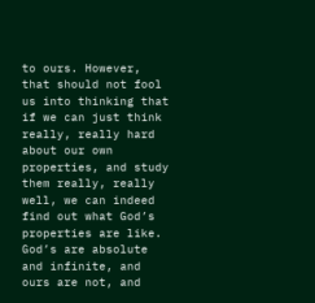to ours. However, that should not fool us into thinking that if we can just think really, really hard about our own properties, and study them really, really well, we can indeed find out what God’s properties are like. God’s are absolute and infinite, and ours are not, and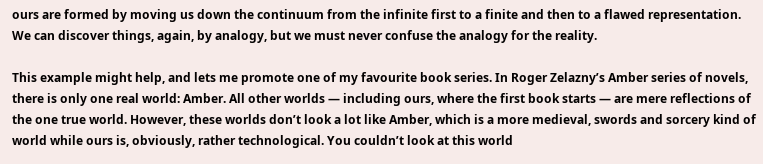ours are formed by moving us down the continuum from the infinite first to a finite and then to a flawed representation. We can discover things, again, by analogy, but we must never confuse the analogy for the reality.

This example might help, and lets me promote one of my favourite book series. In Roger Zelazny’s Amber series of novels, there is only one real world: Amber. All other worlds — including ours, where the first book starts — are mere reflections of the one true world. However, these worlds don’t look a lot like Amber, which is a more medieval, swords and sorcery kind of world while ours is, obviously, rather technological. You couldn’t look at this world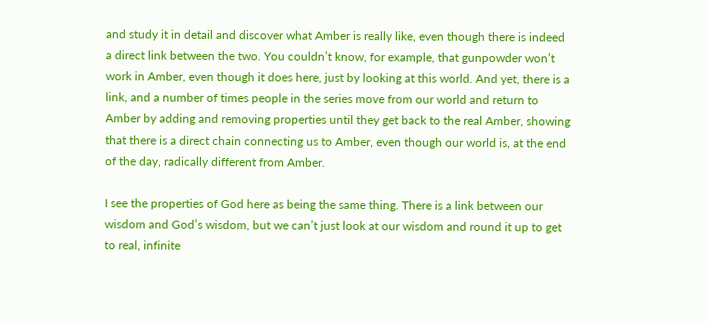and study it in detail and discover what Amber is really like, even though there is indeed a direct link between the two. You couldn’t know, for example, that gunpowder won’t work in Amber, even though it does here, just by looking at this world. And yet, there is a link, and a number of times people in the series move from our world and return to Amber by adding and removing properties until they get back to the real Amber, showing that there is a direct chain connecting us to Amber, even though our world is, at the end of the day, radically different from Amber.

I see the properties of God here as being the same thing. There is a link between our wisdom and God’s wisdom, but we can’t just look at our wisdom and round it up to get to real, infinite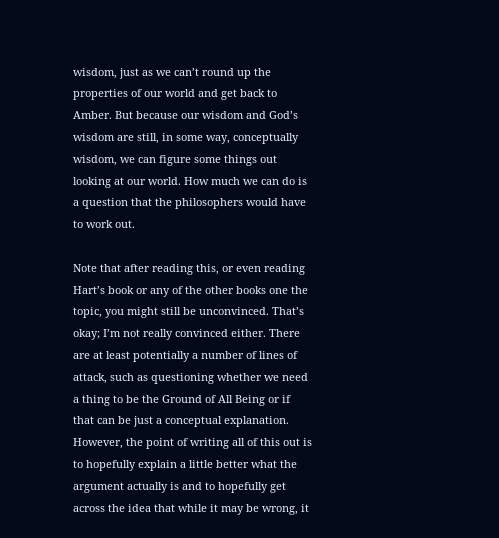wisdom, just as we can’t round up the properties of our world and get back to Amber. But because our wisdom and God’s wisdom are still, in some way, conceptually wisdom, we can figure some things out looking at our world. How much we can do is a question that the philosophers would have to work out.

Note that after reading this, or even reading Hart’s book or any of the other books one the topic, you might still be unconvinced. That’s okay; I’m not really convinced either. There are at least potentially a number of lines of attack, such as questioning whether we need a thing to be the Ground of All Being or if that can be just a conceptual explanation. However, the point of writing all of this out is to hopefully explain a little better what the argument actually is and to hopefully get across the idea that while it may be wrong, it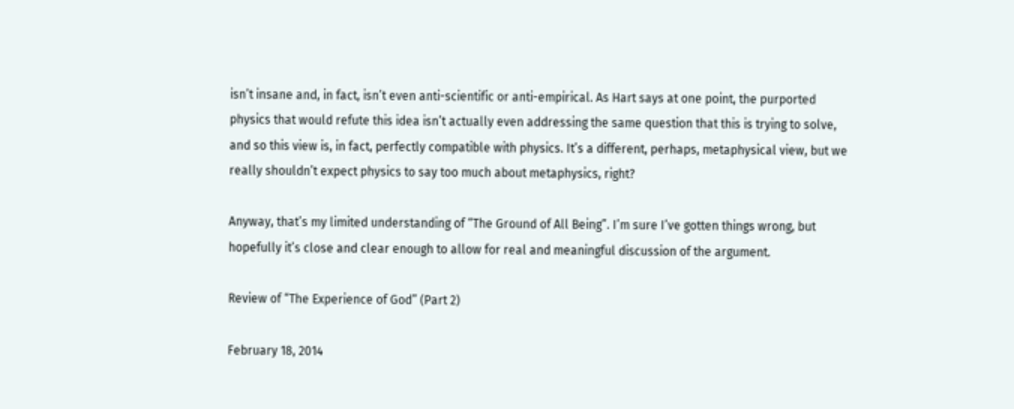isn’t insane and, in fact, isn’t even anti-scientific or anti-empirical. As Hart says at one point, the purported physics that would refute this idea isn’t actually even addressing the same question that this is trying to solve, and so this view is, in fact, perfectly compatible with physics. It’s a different, perhaps, metaphysical view, but we really shouldn’t expect physics to say too much about metaphysics, right?

Anyway, that’s my limited understanding of “The Ground of All Being”. I’m sure I’ve gotten things wrong, but hopefully it’s close and clear enough to allow for real and meaningful discussion of the argument.

Review of “The Experience of God” (Part 2)

February 18, 2014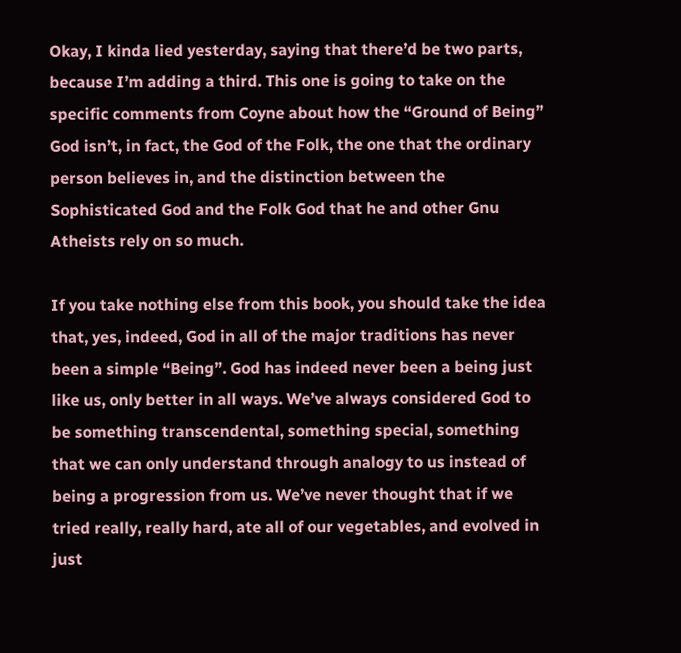Okay, I kinda lied yesterday, saying that there’d be two parts, because I’m adding a third. This one is going to take on the specific comments from Coyne about how the “Ground of Being” God isn’t, in fact, the God of the Folk, the one that the ordinary person believes in, and the distinction between the Sophisticated God and the Folk God that he and other Gnu Atheists rely on so much.

If you take nothing else from this book, you should take the idea that, yes, indeed, God in all of the major traditions has never been a simple “Being”. God has indeed never been a being just like us, only better in all ways. We’ve always considered God to be something transcendental, something special, something that we can only understand through analogy to us instead of being a progression from us. We’ve never thought that if we tried really, really hard, ate all of our vegetables, and evolved in just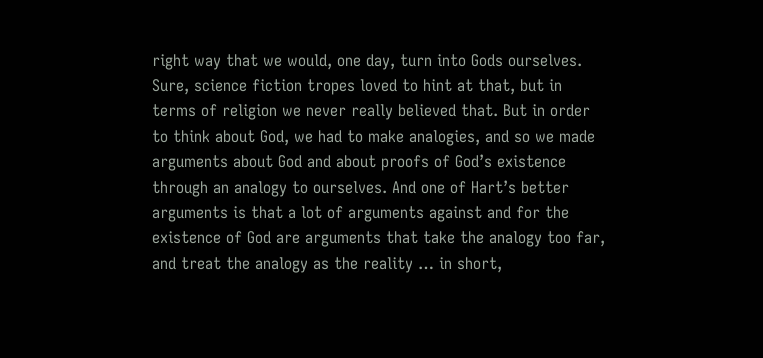right way that we would, one day, turn into Gods ourselves. Sure, science fiction tropes loved to hint at that, but in terms of religion we never really believed that. But in order to think about God, we had to make analogies, and so we made arguments about God and about proofs of God’s existence through an analogy to ourselves. And one of Hart’s better arguments is that a lot of arguments against and for the existence of God are arguments that take the analogy too far, and treat the analogy as the reality … in short,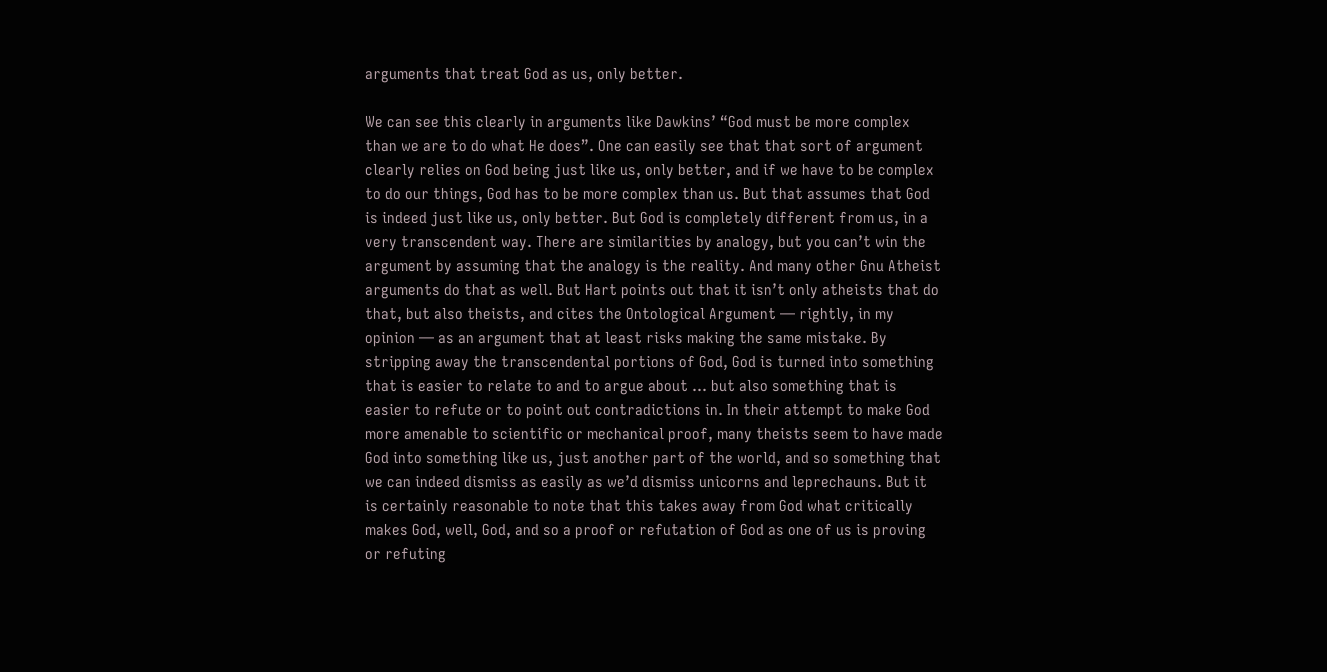arguments that treat God as us, only better.

We can see this clearly in arguments like Dawkins’ “God must be more complex than we are to do what He does”. One can easily see that that sort of argument clearly relies on God being just like us, only better, and if we have to be complex to do our things, God has to be more complex than us. But that assumes that God is indeed just like us, only better. But God is completely different from us, in a very transcendent way. There are similarities by analogy, but you can’t win the argument by assuming that the analogy is the reality. And many other Gnu Atheist arguments do that as well. But Hart points out that it isn’t only atheists that do that, but also theists, and cites the Ontological Argument — rightly, in my opinion — as an argument that at least risks making the same mistake. By stripping away the transcendental portions of God, God is turned into something that is easier to relate to and to argue about … but also something that is easier to refute or to point out contradictions in. In their attempt to make God more amenable to scientific or mechanical proof, many theists seem to have made God into something like us, just another part of the world, and so something that we can indeed dismiss as easily as we’d dismiss unicorns and leprechauns. But it is certainly reasonable to note that this takes away from God what critically makes God, well, God, and so a proof or refutation of God as one of us is proving or refuting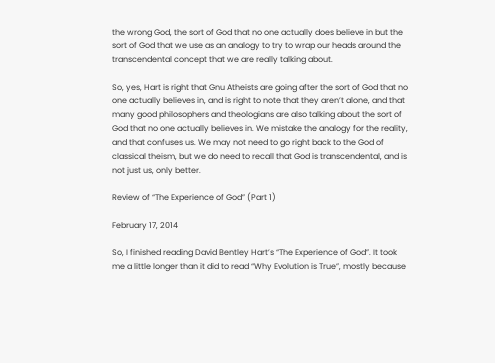the wrong God, the sort of God that no one actually does believe in but the sort of God that we use as an analogy to try to wrap our heads around the transcendental concept that we are really talking about.

So, yes, Hart is right that Gnu Atheists are going after the sort of God that no one actually believes in, and is right to note that they aren’t alone, and that many good philosophers and theologians are also talking about the sort of God that no one actually believes in. We mistake the analogy for the reality, and that confuses us. We may not need to go right back to the God of classical theism, but we do need to recall that God is transcendental, and is not just us, only better.

Review of “The Experience of God” (Part 1)

February 17, 2014

So, I finished reading David Bentley Hart’s “The Experience of God”. It took me a little longer than it did to read “Why Evolution is True”, mostly because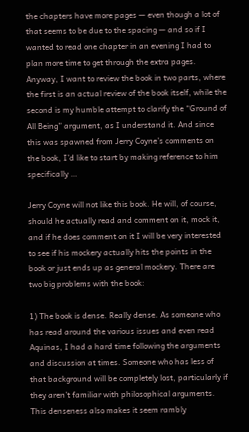the chapters have more pages — even though a lot of that seems to be due to the spacing — and so if I wanted to read one chapter in an evening I had to plan more time to get through the extra pages. Anyway, I want to review the book in two parts, where the first is an actual review of the book itself, while the second is my humble attempt to clarify the “Ground of All Being” argument, as I understand it. And since this was spawned from Jerry Coyne’s comments on the book, I’d like to start by making reference to him specifically …

Jerry Coyne will not like this book. He will, of course, should he actually read and comment on it, mock it, and if he does comment on it I will be very interested to see if his mockery actually hits the points in the book or just ends up as general mockery. There are two big problems with the book:

1) The book is dense. Really dense. As someone who has read around the various issues and even read Aquinas, I had a hard time following the arguments and discussion at times. Someone who has less of that background will be completely lost, particularly if they aren’t familiar with philosophical arguments. This denseness also makes it seem rambly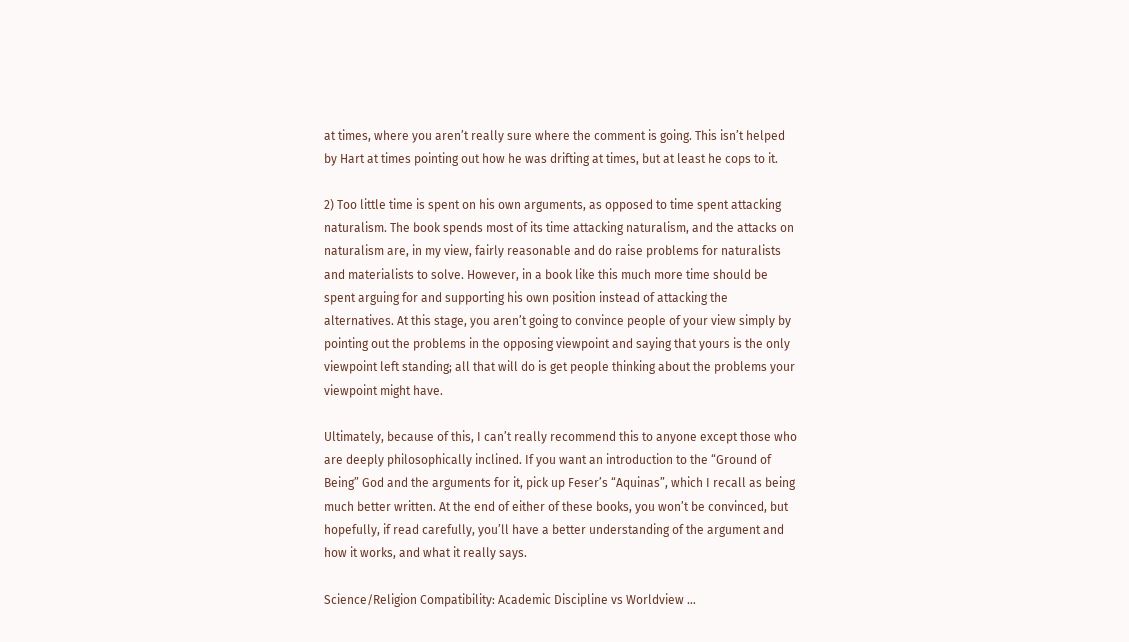at times, where you aren’t really sure where the comment is going. This isn’t helped by Hart at times pointing out how he was drifting at times, but at least he cops to it.

2) Too little time is spent on his own arguments, as opposed to time spent attacking naturalism. The book spends most of its time attacking naturalism, and the attacks on naturalism are, in my view, fairly reasonable and do raise problems for naturalists and materialists to solve. However, in a book like this much more time should be spent arguing for and supporting his own position instead of attacking the alternatives. At this stage, you aren’t going to convince people of your view simply by pointing out the problems in the opposing viewpoint and saying that yours is the only viewpoint left standing; all that will do is get people thinking about the problems your viewpoint might have.

Ultimately, because of this, I can’t really recommend this to anyone except those who are deeply philosophically inclined. If you want an introduction to the “Ground of Being” God and the arguments for it, pick up Feser’s “Aquinas”, which I recall as being much better written. At the end of either of these books, you won’t be convinced, but hopefully, if read carefully, you’ll have a better understanding of the argument and how it works, and what it really says.

Science/Religion Compatibility: Academic Discipline vs Worldview …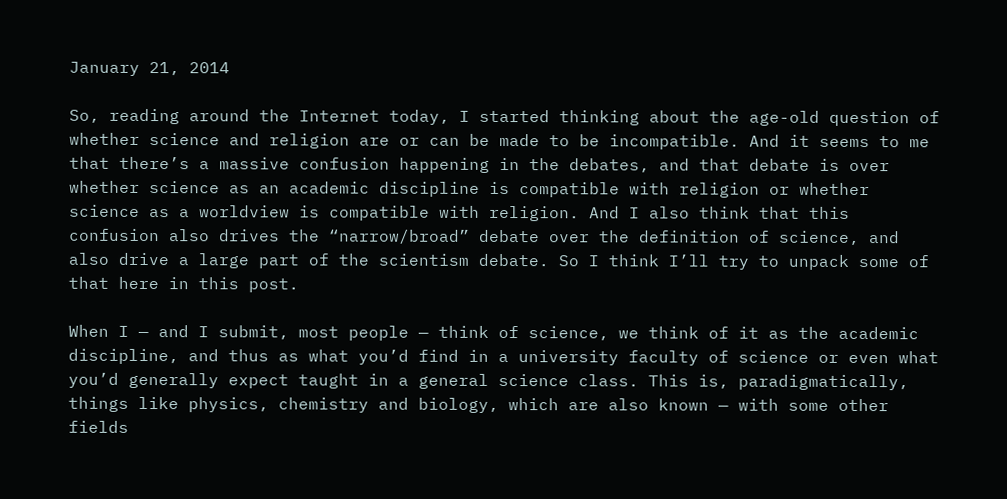January 21, 2014

So, reading around the Internet today, I started thinking about the age-old question of whether science and religion are or can be made to be incompatible. And it seems to me that there’s a massive confusion happening in the debates, and that debate is over whether science as an academic discipline is compatible with religion or whether science as a worldview is compatible with religion. And I also think that this confusion also drives the “narrow/broad” debate over the definition of science, and also drive a large part of the scientism debate. So I think I’ll try to unpack some of that here in this post.

When I — and I submit, most people — think of science, we think of it as the academic discipline, and thus as what you’d find in a university faculty of science or even what you’d generally expect taught in a general science class. This is, paradigmatically, things like physics, chemistry and biology, which are also known — with some other fields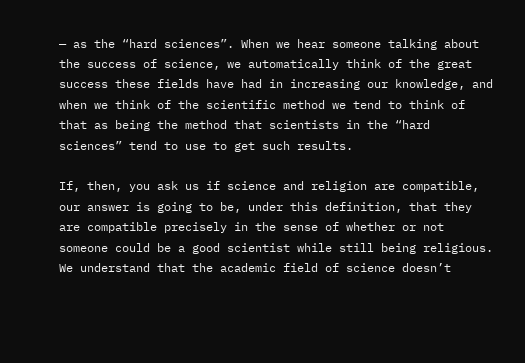— as the “hard sciences”. When we hear someone talking about the success of science, we automatically think of the great success these fields have had in increasing our knowledge, and when we think of the scientific method we tend to think of that as being the method that scientists in the “hard sciences” tend to use to get such results.

If, then, you ask us if science and religion are compatible, our answer is going to be, under this definition, that they are compatible precisely in the sense of whether or not someone could be a good scientist while still being religious. We understand that the academic field of science doesn’t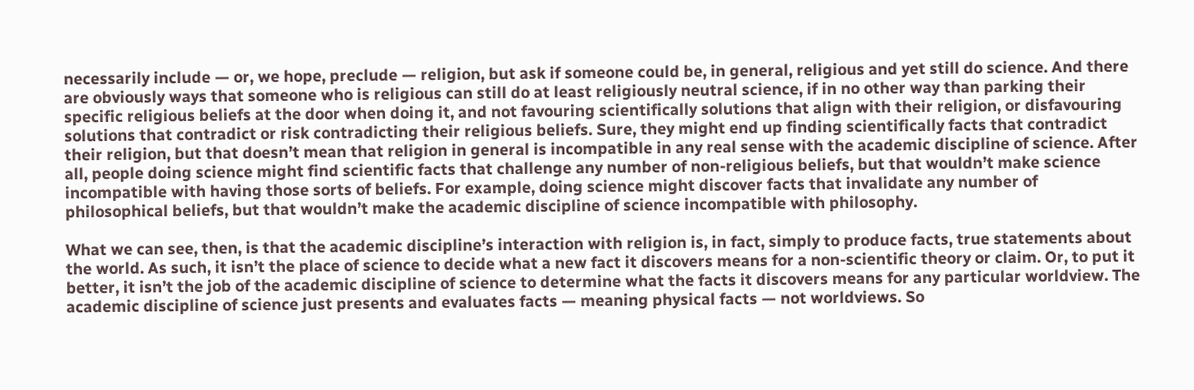necessarily include — or, we hope, preclude — religion, but ask if someone could be, in general, religious and yet still do science. And there are obviously ways that someone who is religious can still do at least religiously neutral science, if in no other way than parking their specific religious beliefs at the door when doing it, and not favouring scientifically solutions that align with their religion, or disfavouring solutions that contradict or risk contradicting their religious beliefs. Sure, they might end up finding scientifically facts that contradict their religion, but that doesn’t mean that religion in general is incompatible in any real sense with the academic discipline of science. After all, people doing science might find scientific facts that challenge any number of non-religious beliefs, but that wouldn’t make science incompatible with having those sorts of beliefs. For example, doing science might discover facts that invalidate any number of philosophical beliefs, but that wouldn’t make the academic discipline of science incompatible with philosophy.

What we can see, then, is that the academic discipline’s interaction with religion is, in fact, simply to produce facts, true statements about the world. As such, it isn’t the place of science to decide what a new fact it discovers means for a non-scientific theory or claim. Or, to put it better, it isn’t the job of the academic discipline of science to determine what the facts it discovers means for any particular worldview. The academic discipline of science just presents and evaluates facts — meaning physical facts — not worldviews. So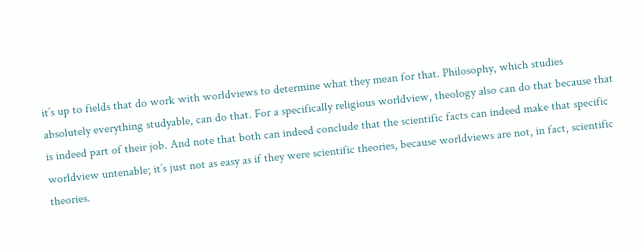it’s up to fields that do work with worldviews to determine what they mean for that. Philosophy, which studies absolutely everything studyable, can do that. For a specifically religious worldview, theology also can do that because that is indeed part of their job. And note that both can indeed conclude that the scientific facts can indeed make that specific worldview untenable; it’s just not as easy as if they were scientific theories, because worldviews are not, in fact, scientific theories.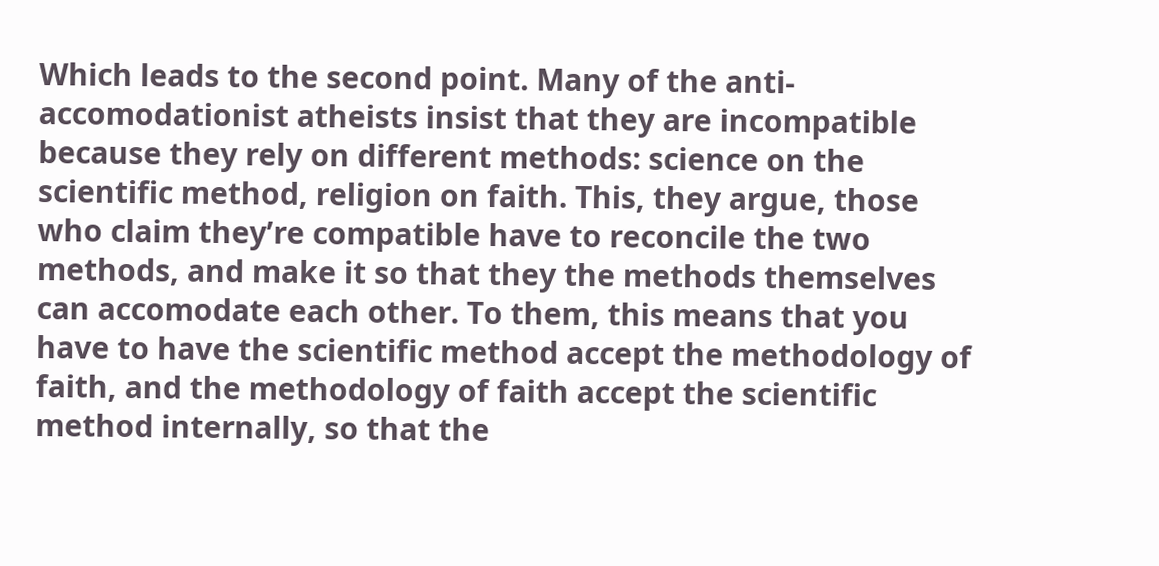Which leads to the second point. Many of the anti-accomodationist atheists insist that they are incompatible because they rely on different methods: science on the scientific method, religion on faith. This, they argue, those who claim they’re compatible have to reconcile the two methods, and make it so that they the methods themselves can accomodate each other. To them, this means that you have to have the scientific method accept the methodology of faith, and the methodology of faith accept the scientific method internally, so that the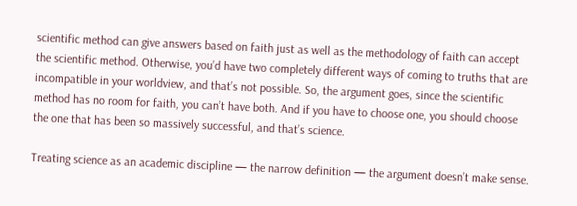scientific method can give answers based on faith just as well as the methodology of faith can accept the scientific method. Otherwise, you’d have two completely different ways of coming to truths that are incompatible in your worldview, and that’s not possible. So, the argument goes, since the scientific method has no room for faith, you can’t have both. And if you have to choose one, you should choose the one that has been so massively successful, and that’s science.

Treating science as an academic discipline — the narrow definition — the argument doesn’t make sense.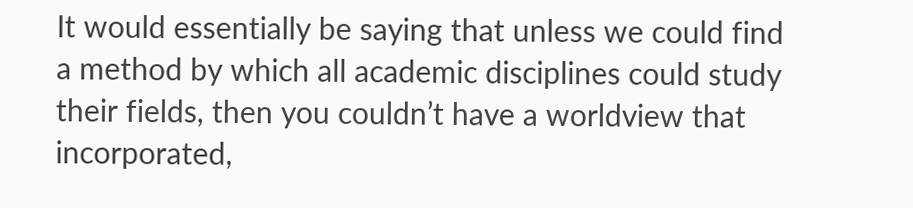It would essentially be saying that unless we could find a method by which all academic disciplines could study their fields, then you couldn’t have a worldview that incorporated,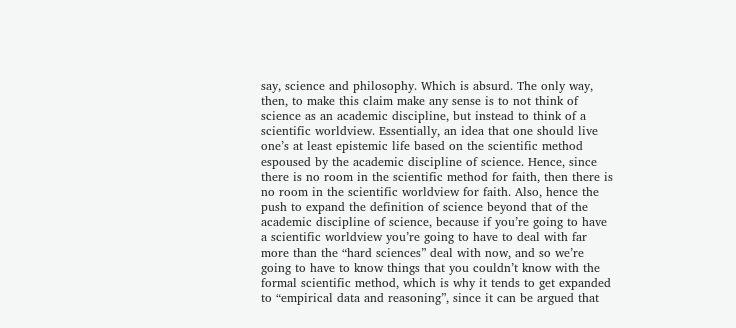say, science and philosophy. Which is absurd. The only way, then, to make this claim make any sense is to not think of science as an academic discipline, but instead to think of a scientific worldview. Essentially, an idea that one should live one’s at least epistemic life based on the scientific method espoused by the academic discipline of science. Hence, since there is no room in the scientific method for faith, then there is no room in the scientific worldview for faith. Also, hence the push to expand the definition of science beyond that of the academic discipline of science, because if you’re going to have a scientific worldview you’re going to have to deal with far more than the “hard sciences” deal with now, and so we’re going to have to know things that you couldn’t know with the formal scientific method, which is why it tends to get expanded to “empirical data and reasoning”, since it can be argued that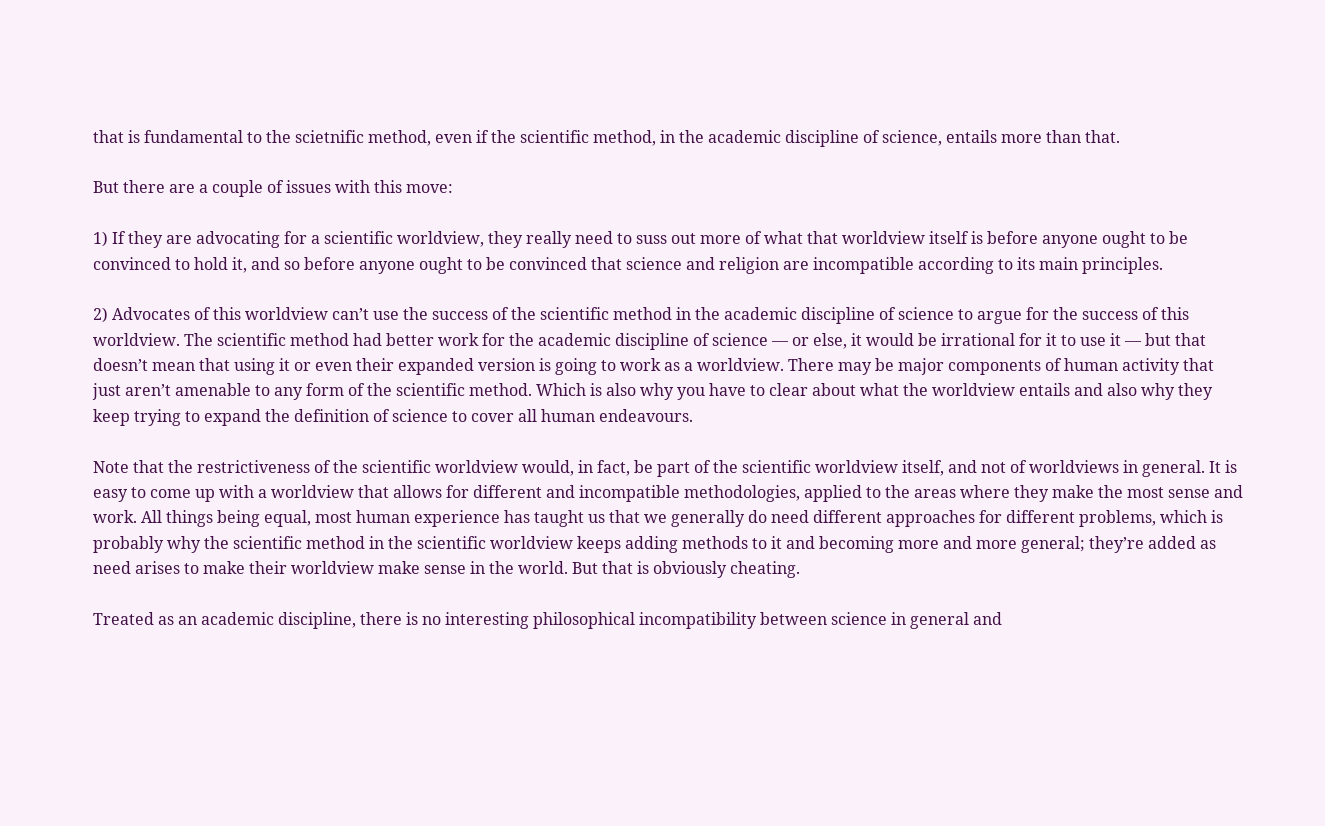that is fundamental to the scietnific method, even if the scientific method, in the academic discipline of science, entails more than that.

But there are a couple of issues with this move:

1) If they are advocating for a scientific worldview, they really need to suss out more of what that worldview itself is before anyone ought to be convinced to hold it, and so before anyone ought to be convinced that science and religion are incompatible according to its main principles.

2) Advocates of this worldview can’t use the success of the scientific method in the academic discipline of science to argue for the success of this worldview. The scientific method had better work for the academic discipline of science — or else, it would be irrational for it to use it — but that doesn’t mean that using it or even their expanded version is going to work as a worldview. There may be major components of human activity that just aren’t amenable to any form of the scientific method. Which is also why you have to clear about what the worldview entails and also why they keep trying to expand the definition of science to cover all human endeavours.

Note that the restrictiveness of the scientific worldview would, in fact, be part of the scientific worldview itself, and not of worldviews in general. It is easy to come up with a worldview that allows for different and incompatible methodologies, applied to the areas where they make the most sense and work. All things being equal, most human experience has taught us that we generally do need different approaches for different problems, which is probably why the scientific method in the scientific worldview keeps adding methods to it and becoming more and more general; they’re added as need arises to make their worldview make sense in the world. But that is obviously cheating.

Treated as an academic discipline, there is no interesting philosophical incompatibility between science in general and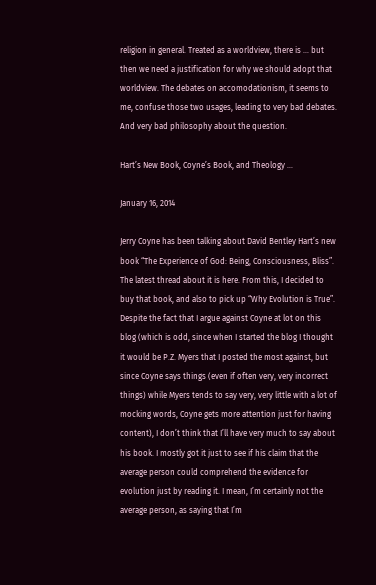religion in general. Treated as a worldview, there is … but then we need a justification for why we should adopt that worldview. The debates on accomodationism, it seems to me, confuse those two usages, leading to very bad debates. And very bad philosophy about the question.

Hart’s New Book, Coyne’s Book, and Theology …

January 16, 2014

Jerry Coyne has been talking about David Bentley Hart’s new book “The Experience of God: Being, Consciousness, Bliss”. The latest thread about it is here. From this, I decided to buy that book, and also to pick up “Why Evolution is True”. Despite the fact that I argue against Coyne at lot on this blog (which is odd, since when I started the blog I thought it would be P.Z. Myers that I posted the most against, but since Coyne says things (even if often very, very incorrect things) while Myers tends to say very, very little with a lot of mocking words, Coyne gets more attention just for having content), I don’t think that I’ll have very much to say about his book. I mostly got it just to see if his claim that the average person could comprehend the evidence for evolution just by reading it. I mean, I’m certainly not the average person, as saying that I’m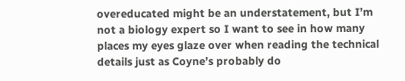overeducated might be an understatement, but I’m not a biology expert so I want to see in how many places my eyes glaze over when reading the technical details just as Coyne’s probably do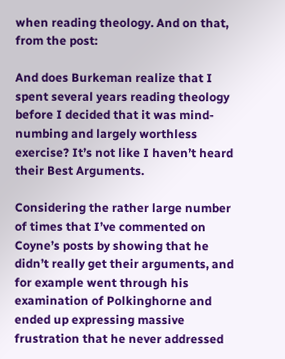when reading theology. And on that, from the post:

And does Burkeman realize that I spent several years reading theology before I decided that it was mind-numbing and largely worthless exercise? It’s not like I haven’t heard their Best Arguments.

Considering the rather large number of times that I’ve commented on Coyne’s posts by showing that he didn’t really get their arguments, and for example went through his examination of Polkinghorne and ended up expressing massive frustration that he never addressed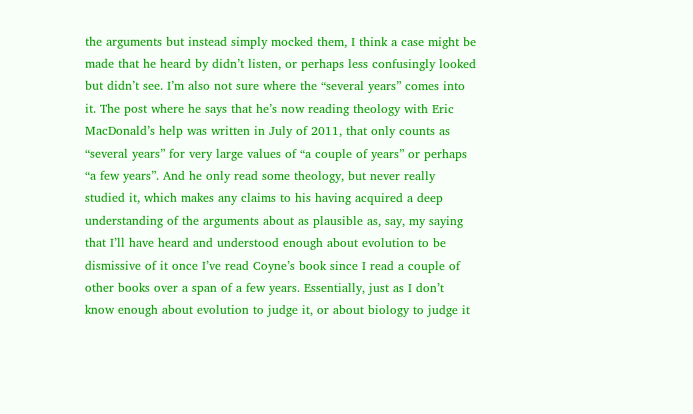the arguments but instead simply mocked them, I think a case might be made that he heard by didn’t listen, or perhaps less confusingly looked but didn’t see. I’m also not sure where the “several years” comes into it. The post where he says that he’s now reading theology with Eric MacDonald’s help was written in July of 2011, that only counts as “several years” for very large values of “a couple of years” or perhaps “a few years”. And he only read some theology, but never really studied it, which makes any claims to his having acquired a deep understanding of the arguments about as plausible as, say, my saying that I’ll have heard and understood enough about evolution to be dismissive of it once I’ve read Coyne’s book since I read a couple of other books over a span of a few years. Essentially, just as I don’t know enough about evolution to judge it, or about biology to judge it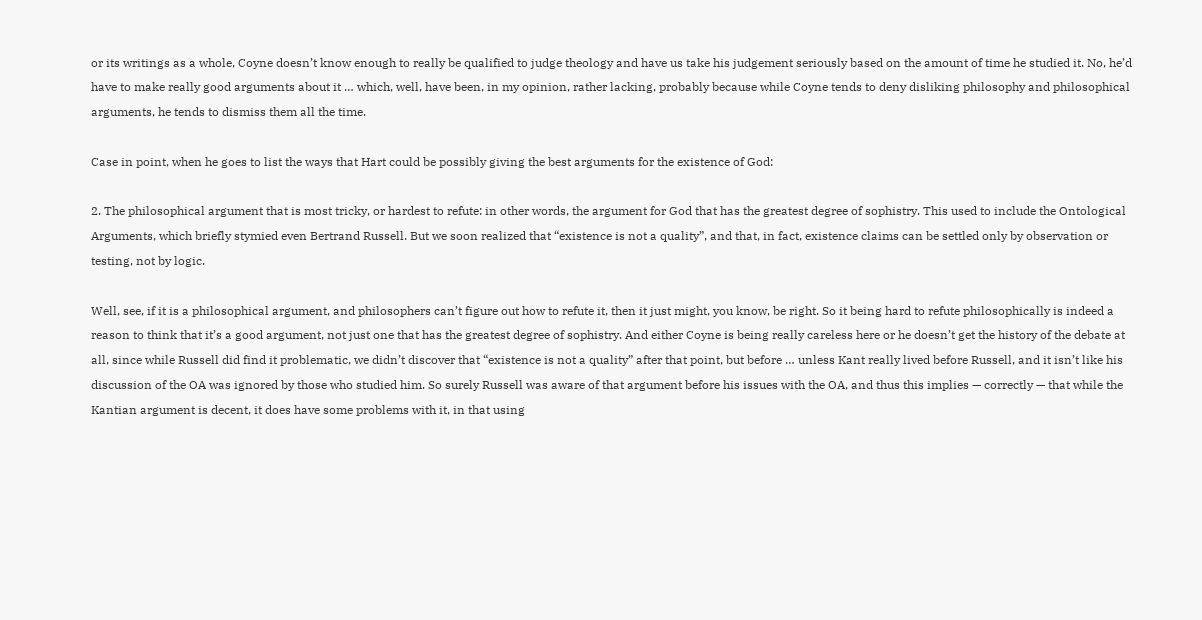or its writings as a whole, Coyne doesn’t know enough to really be qualified to judge theology and have us take his judgement seriously based on the amount of time he studied it. No, he’d have to make really good arguments about it … which, well, have been, in my opinion, rather lacking, probably because while Coyne tends to deny disliking philosophy and philosophical arguments, he tends to dismiss them all the time.

Case in point, when he goes to list the ways that Hart could be possibly giving the best arguments for the existence of God:

2. The philosophical argument that is most tricky, or hardest to refute: in other words, the argument for God that has the greatest degree of sophistry. This used to include the Ontological Arguments, which briefly stymied even Bertrand Russell. But we soon realized that “existence is not a quality”, and that, in fact, existence claims can be settled only by observation or testing, not by logic.

Well, see, if it is a philosophical argument, and philosophers can’t figure out how to refute it, then it just might, you know, be right. So it being hard to refute philosophically is indeed a reason to think that it’s a good argument, not just one that has the greatest degree of sophistry. And either Coyne is being really careless here or he doesn’t get the history of the debate at all, since while Russell did find it problematic, we didn’t discover that “existence is not a quality” after that point, but before … unless Kant really lived before Russell, and it isn’t like his discussion of the OA was ignored by those who studied him. So surely Russell was aware of that argument before his issues with the OA, and thus this implies — correctly — that while the Kantian argument is decent, it does have some problems with it, in that using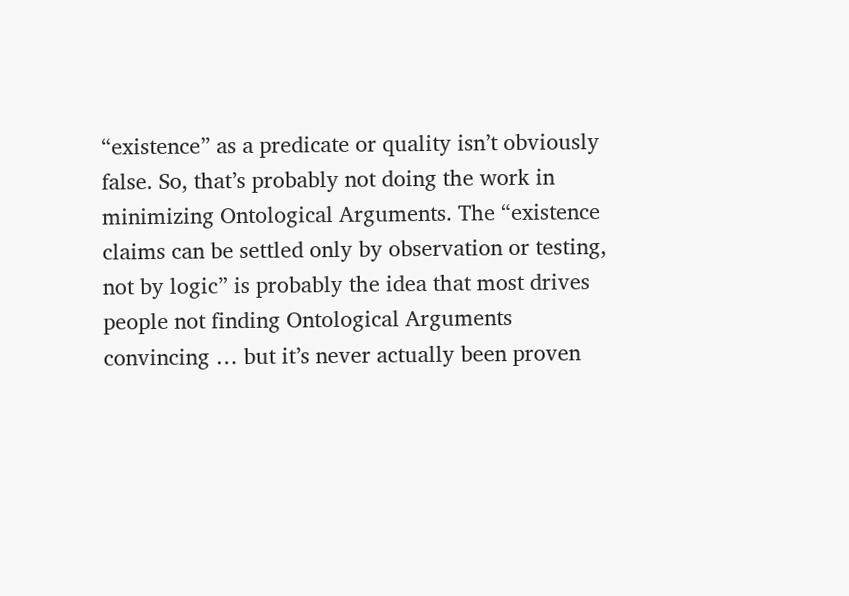“existence” as a predicate or quality isn’t obviously false. So, that’s probably not doing the work in minimizing Ontological Arguments. The “existence claims can be settled only by observation or testing, not by logic” is probably the idea that most drives people not finding Ontological Arguments convincing … but it’s never actually been proven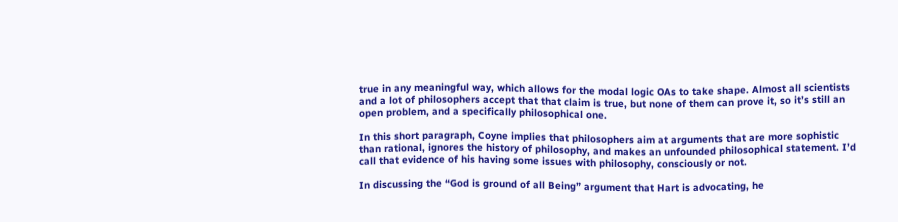true in any meaningful way, which allows for the modal logic OAs to take shape. Almost all scientists and a lot of philosophers accept that that claim is true, but none of them can prove it, so it’s still an open problem, and a specifically philosophical one.

In this short paragraph, Coyne implies that philosophers aim at arguments that are more sophistic than rational, ignores the history of philosophy, and makes an unfounded philosophical statement. I’d call that evidence of his having some issues with philosophy, consciously or not.

In discussing the “God is ground of all Being” argument that Hart is advocating, he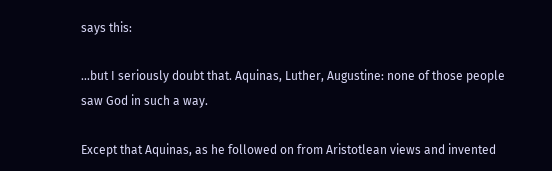says this:

…but I seriously doubt that. Aquinas, Luther, Augustine: none of those people saw God in such a way.

Except that Aquinas, as he followed on from Aristotlean views and invented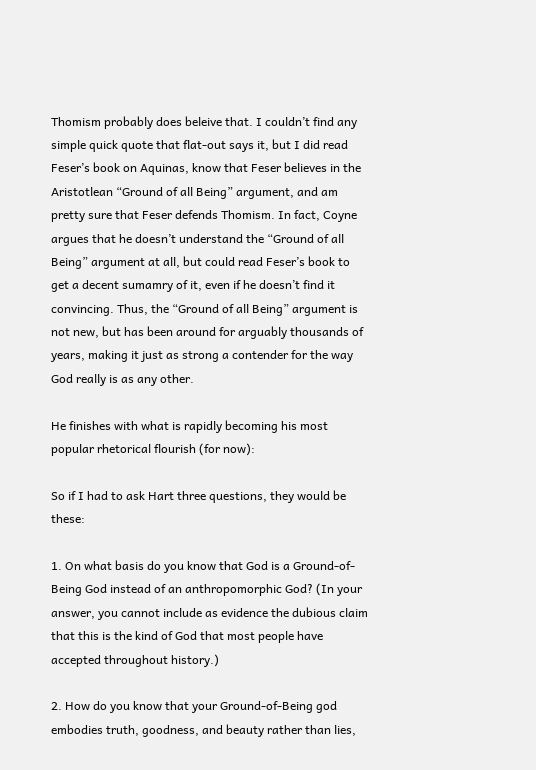Thomism probably does beleive that. I couldn’t find any simple quick quote that flat-out says it, but I did read Feser’s book on Aquinas, know that Feser believes in the Aristotlean “Ground of all Being” argument, and am pretty sure that Feser defends Thomism. In fact, Coyne argues that he doesn’t understand the “Ground of all Being” argument at all, but could read Feser’s book to get a decent sumamry of it, even if he doesn’t find it convincing. Thus, the “Ground of all Being” argument is not new, but has been around for arguably thousands of years, making it just as strong a contender for the way God really is as any other.

He finishes with what is rapidly becoming his most popular rhetorical flourish (for now):

So if I had to ask Hart three questions, they would be these:

1. On what basis do you know that God is a Ground-of-Being God instead of an anthropomorphic God? (In your answer, you cannot include as evidence the dubious claim that this is the kind of God that most people have accepted throughout history.)

2. How do you know that your Ground-of-Being god embodies truth, goodness, and beauty rather than lies,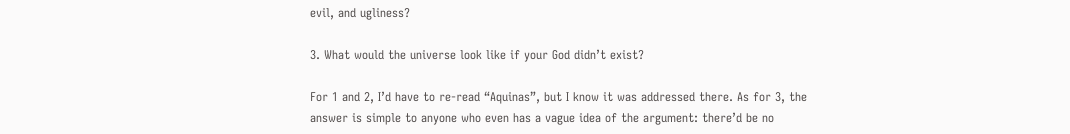evil, and ugliness?

3. What would the universe look like if your God didn’t exist?

For 1 and 2, I’d have to re-read “Aquinas”, but I know it was addressed there. As for 3, the answer is simple to anyone who even has a vague idea of the argument: there’d be no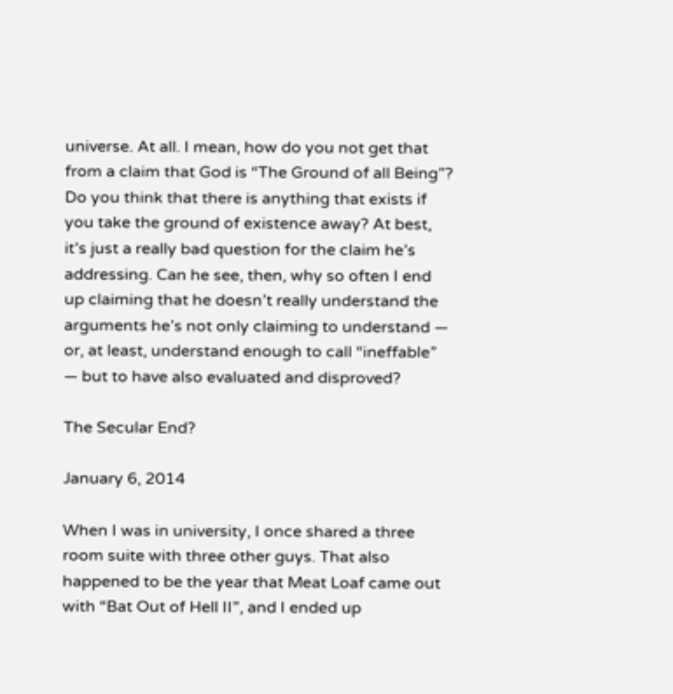universe. At all. I mean, how do you not get that from a claim that God is “The Ground of all Being”? Do you think that there is anything that exists if you take the ground of existence away? At best, it’s just a really bad question for the claim he’s addressing. Can he see, then, why so often I end up claiming that he doesn’t really understand the arguments he’s not only claiming to understand — or, at least, understand enough to call “ineffable” — but to have also evaluated and disproved?

The Secular End?

January 6, 2014

When I was in university, I once shared a three room suite with three other guys. That also happened to be the year that Meat Loaf came out with “Bat Out of Hell II”, and I ended up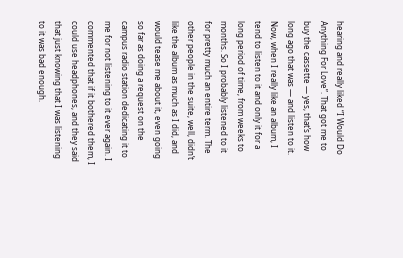hearing and really liked “I Would Do Anything For Love”. That got me to buy the cassette — yes, that’s how long ago that was — and listen to it. Now, when I really like an album, I tend to listen to it and only it for a long period of time, from weeks to months. So I probably listened to it for pretty much an entire term. The other people in the suite, well, didn’t like the album as much as I did, and would tease me about it, even going so far as doing a request on the campus radio station dedicating it to me for not listening to it ever again. I commented that if it bothered them, I could use headphones, and they said that just knowing that I was listening to it was bad enough.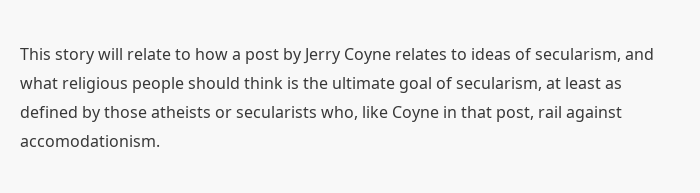This story will relate to how a post by Jerry Coyne relates to ideas of secularism, and what religious people should think is the ultimate goal of secularism, at least as defined by those atheists or secularists who, like Coyne in that post, rail against accomodationism.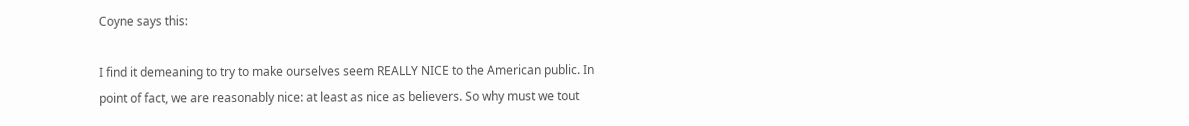Coyne says this:

I find it demeaning to try to make ourselves seem REALLY NICE to the American public. In point of fact, we are reasonably nice: at least as nice as believers. So why must we tout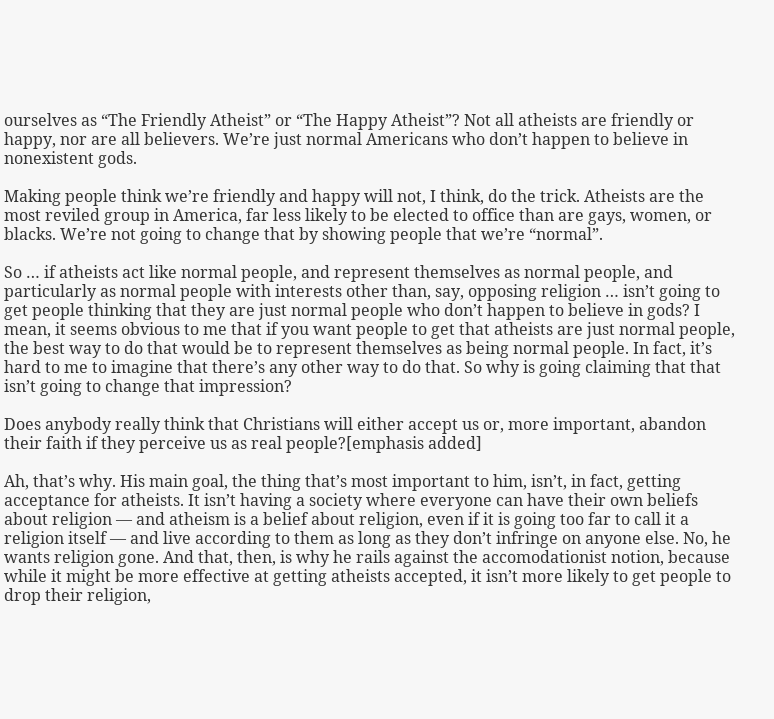ourselves as “The Friendly Atheist” or “The Happy Atheist”? Not all atheists are friendly or happy, nor are all believers. We’re just normal Americans who don’t happen to believe in nonexistent gods.

Making people think we’re friendly and happy will not, I think, do the trick. Atheists are the most reviled group in America, far less likely to be elected to office than are gays, women, or blacks. We’re not going to change that by showing people that we’re “normal”.

So … if atheists act like normal people, and represent themselves as normal people, and particularly as normal people with interests other than, say, opposing religion … isn’t going to get people thinking that they are just normal people who don’t happen to believe in gods? I mean, it seems obvious to me that if you want people to get that atheists are just normal people, the best way to do that would be to represent themselves as being normal people. In fact, it’s hard to me to imagine that there’s any other way to do that. So why is going claiming that that isn’t going to change that impression?

Does anybody really think that Christians will either accept us or, more important, abandon their faith if they perceive us as real people?[emphasis added]

Ah, that’s why. His main goal, the thing that’s most important to him, isn’t, in fact, getting acceptance for atheists. It isn’t having a society where everyone can have their own beliefs about religion — and atheism is a belief about religion, even if it is going too far to call it a religion itself — and live according to them as long as they don’t infringe on anyone else. No, he wants religion gone. And that, then, is why he rails against the accomodationist notion, because while it might be more effective at getting atheists accepted, it isn’t more likely to get people to drop their religion,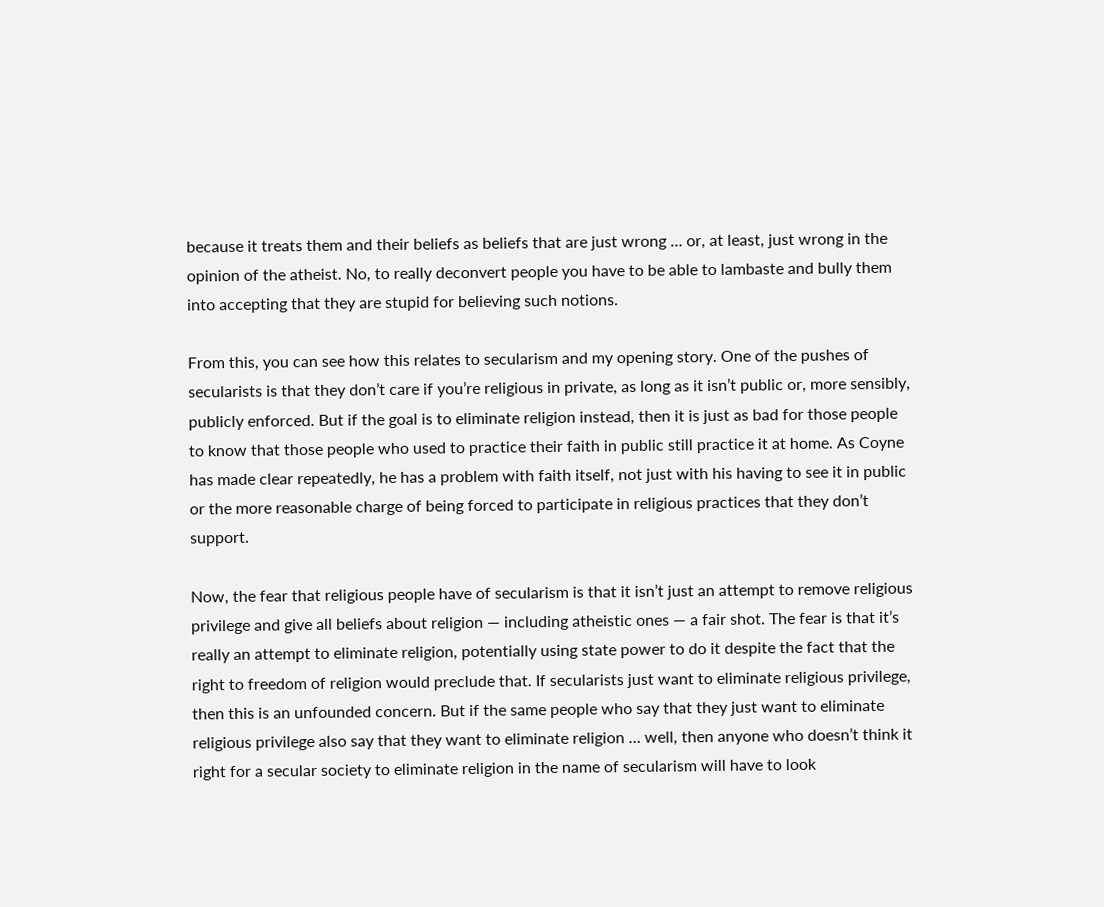because it treats them and their beliefs as beliefs that are just wrong … or, at least, just wrong in the opinion of the atheist. No, to really deconvert people you have to be able to lambaste and bully them into accepting that they are stupid for believing such notions.

From this, you can see how this relates to secularism and my opening story. One of the pushes of secularists is that they don’t care if you’re religious in private, as long as it isn’t public or, more sensibly, publicly enforced. But if the goal is to eliminate religion instead, then it is just as bad for those people to know that those people who used to practice their faith in public still practice it at home. As Coyne has made clear repeatedly, he has a problem with faith itself, not just with his having to see it in public or the more reasonable charge of being forced to participate in religious practices that they don’t support.

Now, the fear that religious people have of secularism is that it isn’t just an attempt to remove religious privilege and give all beliefs about religion — including atheistic ones — a fair shot. The fear is that it’s really an attempt to eliminate religion, potentially using state power to do it despite the fact that the right to freedom of religion would preclude that. If secularists just want to eliminate religious privilege, then this is an unfounded concern. But if the same people who say that they just want to eliminate religious privilege also say that they want to eliminate religion … well, then anyone who doesn’t think it right for a secular society to eliminate religion in the name of secularism will have to look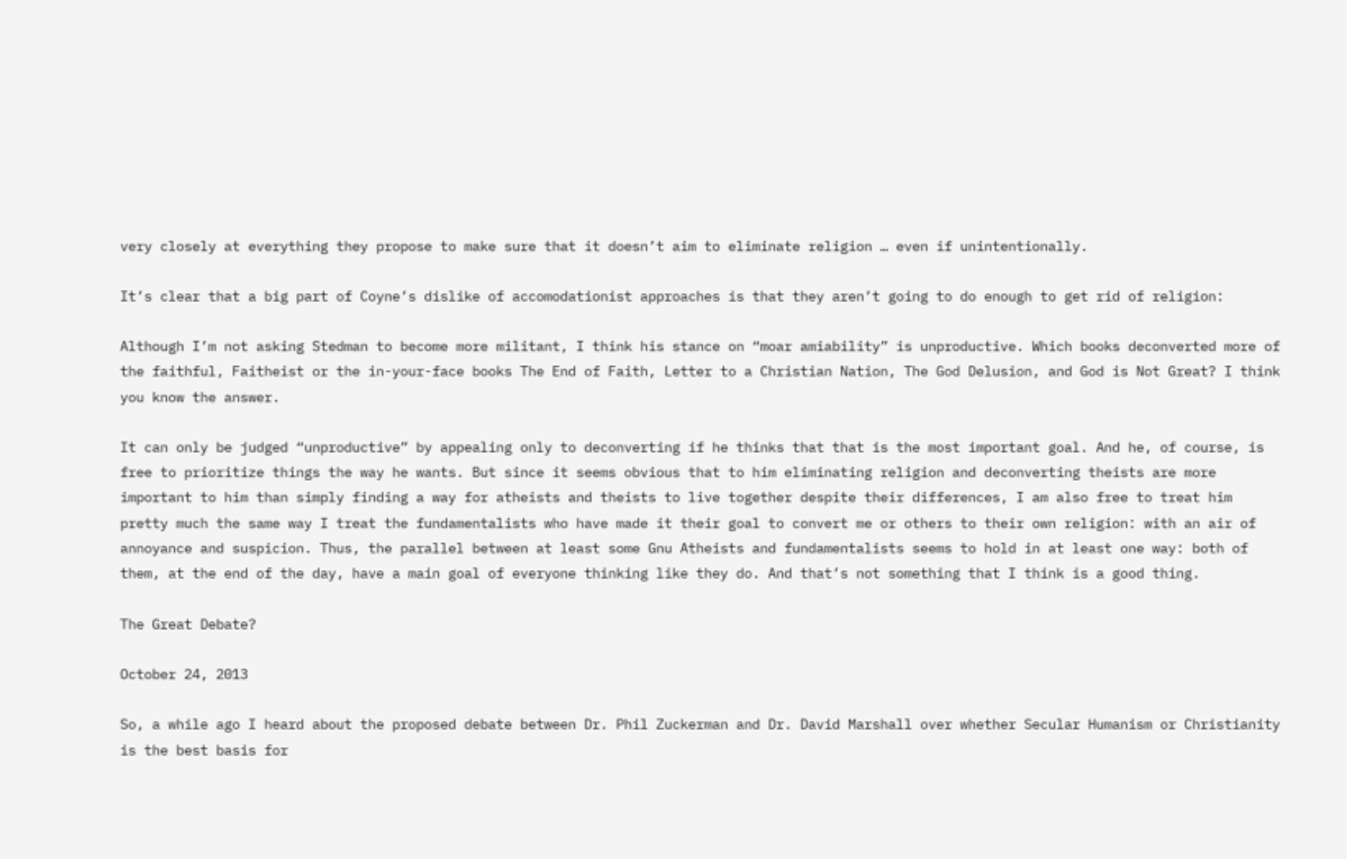very closely at everything they propose to make sure that it doesn’t aim to eliminate religion … even if unintentionally.

It’s clear that a big part of Coyne’s dislike of accomodationist approaches is that they aren’t going to do enough to get rid of religion:

Although I’m not asking Stedman to become more militant, I think his stance on “moar amiability” is unproductive. Which books deconverted more of the faithful, Faitheist or the in-your-face books The End of Faith, Letter to a Christian Nation, The God Delusion, and God is Not Great? I think you know the answer.

It can only be judged “unproductive” by appealing only to deconverting if he thinks that that is the most important goal. And he, of course, is free to prioritize things the way he wants. But since it seems obvious that to him eliminating religion and deconverting theists are more important to him than simply finding a way for atheists and theists to live together despite their differences, I am also free to treat him pretty much the same way I treat the fundamentalists who have made it their goal to convert me or others to their own religion: with an air of annoyance and suspicion. Thus, the parallel between at least some Gnu Atheists and fundamentalists seems to hold in at least one way: both of them, at the end of the day, have a main goal of everyone thinking like they do. And that’s not something that I think is a good thing.

The Great Debate?

October 24, 2013

So, a while ago I heard about the proposed debate between Dr. Phil Zuckerman and Dr. David Marshall over whether Secular Humanism or Christianity is the best basis for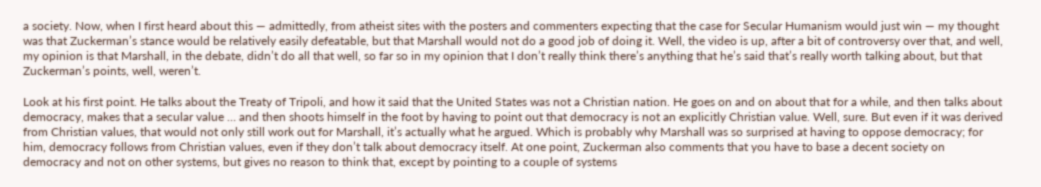a society. Now, when I first heard about this — admittedly, from atheist sites with the posters and commenters expecting that the case for Secular Humanism would just win — my thought was that Zuckerman’s stance would be relatively easily defeatable, but that Marshall would not do a good job of doing it. Well, the video is up, after a bit of controversy over that, and well, my opinion is that Marshall, in the debate, didn’t do all that well, so far so in my opinion that I don’t really think there’s anything that he’s said that’s really worth talking about, but that Zuckerman’s points, well, weren’t.

Look at his first point. He talks about the Treaty of Tripoli, and how it said that the United States was not a Christian nation. He goes on and on about that for a while, and then talks about democracy, makes that a secular value … and then shoots himself in the foot by having to point out that democracy is not an explicitly Christian value. Well, sure. But even if it was derived from Christian values, that would not only still work out for Marshall, it’s actually what he argued. Which is probably why Marshall was so surprised at having to oppose democracy; for him, democracy follows from Christian values, even if they don’t talk about democracy itself. At one point, Zuckerman also comments that you have to base a decent society on democracy and not on other systems, but gives no reason to think that, except by pointing to a couple of systems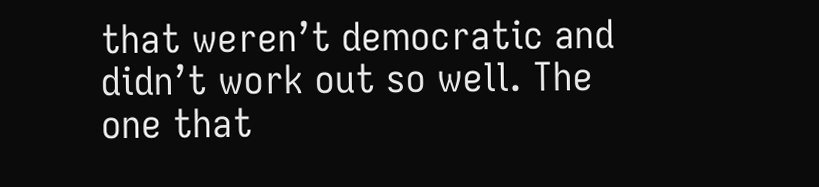that weren’t democratic and didn’t work out so well. The one that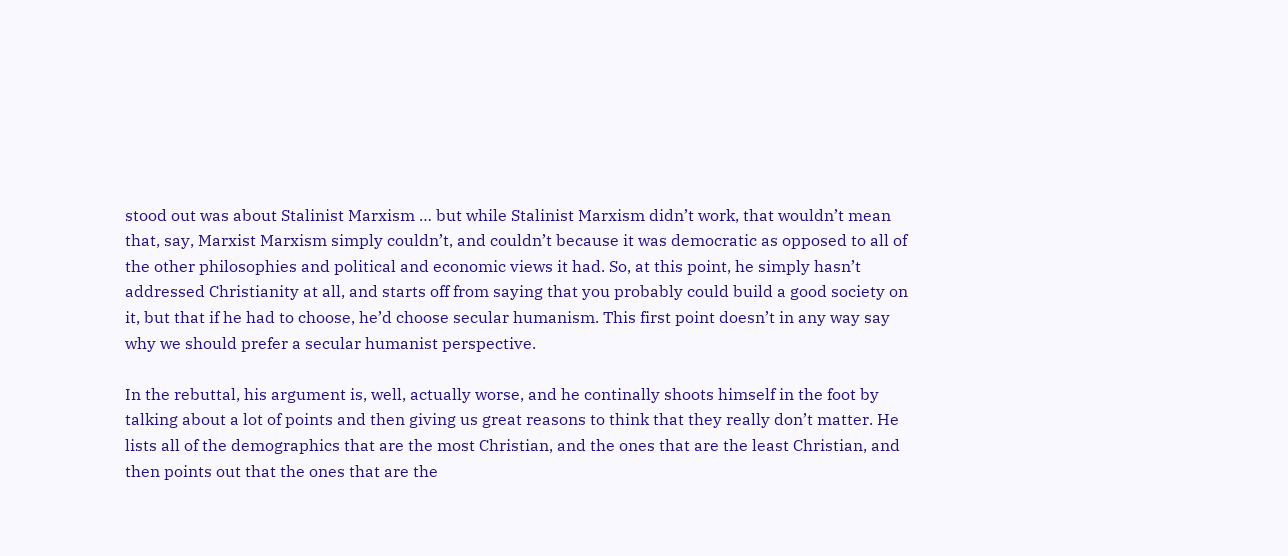stood out was about Stalinist Marxism … but while Stalinist Marxism didn’t work, that wouldn’t mean that, say, Marxist Marxism simply couldn’t, and couldn’t because it was democratic as opposed to all of the other philosophies and political and economic views it had. So, at this point, he simply hasn’t addressed Christianity at all, and starts off from saying that you probably could build a good society on it, but that if he had to choose, he’d choose secular humanism. This first point doesn’t in any way say why we should prefer a secular humanist perspective.

In the rebuttal, his argument is, well, actually worse, and he continally shoots himself in the foot by talking about a lot of points and then giving us great reasons to think that they really don’t matter. He lists all of the demographics that are the most Christian, and the ones that are the least Christian, and then points out that the ones that are the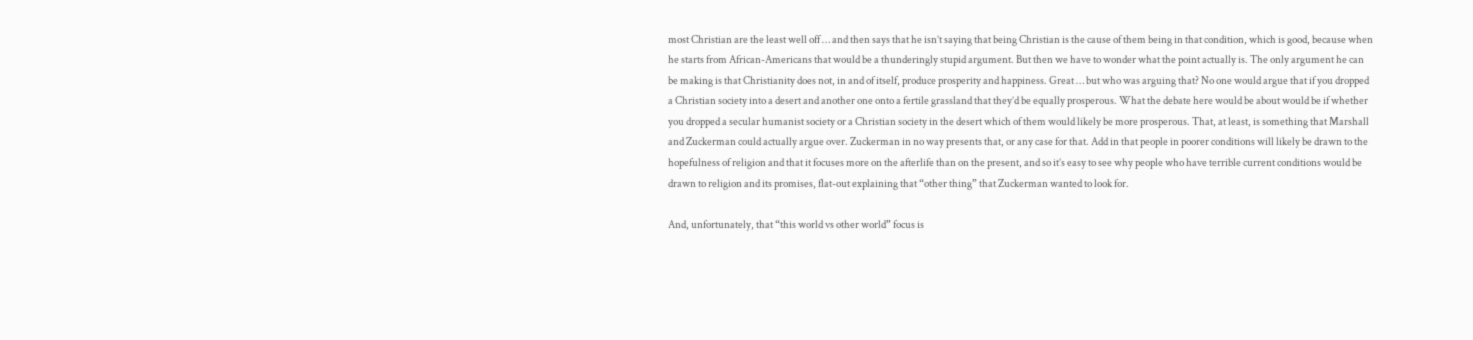most Christian are the least well off … and then says that he isn’t saying that being Christian is the cause of them being in that condition, which is good, because when he starts from African-Americans that would be a thunderingly stupid argument. But then we have to wonder what the point actually is. The only argument he can be making is that Christianity does not, in and of itself, produce prosperity and happiness. Great … but who was arguing that? No one would argue that if you dropped a Christian society into a desert and another one onto a fertile grassland that they’d be equally prosperous. What the debate here would be about would be if whether you dropped a secular humanist society or a Christian society in the desert which of them would likely be more prosperous. That, at least, is something that Marshall and Zuckerman could actually argue over. Zuckerman in no way presents that, or any case for that. Add in that people in poorer conditions will likely be drawn to the hopefulness of religion and that it focuses more on the afterlife than on the present, and so it’s easy to see why people who have terrible current conditions would be drawn to religion and its promises, flat-out explaining that “other thing” that Zuckerman wanted to look for.

And, unfortunately, that “this world vs other world” focus is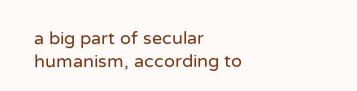a big part of secular humanism, according to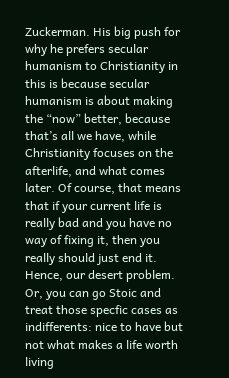Zuckerman. His big push for why he prefers secular humanism to Christianity in this is because secular humanism is about making the “now” better, because that’s all we have, while Christianity focuses on the afterlife, and what comes later. Of course, that means that if your current life is really bad and you have no way of fixing it, then you really should just end it. Hence, our desert problem. Or, you can go Stoic and treat those specfic cases as indifferents: nice to have but not what makes a life worth living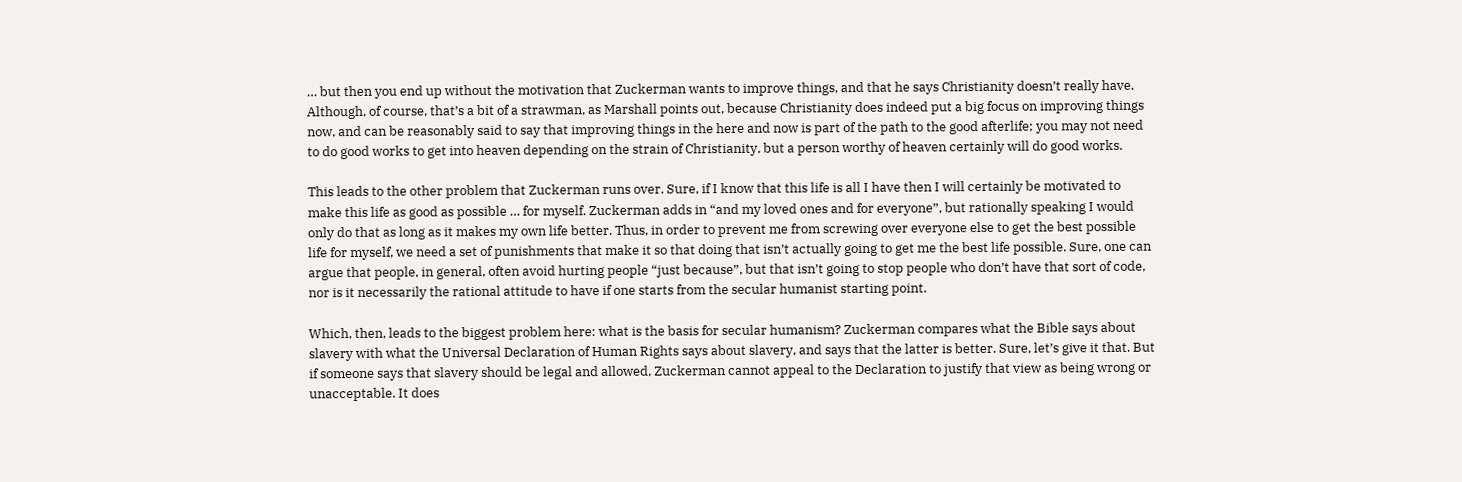… but then you end up without the motivation that Zuckerman wants to improve things, and that he says Christianity doesn’t really have. Although, of course, that’s a bit of a strawman, as Marshall points out, because Christianity does indeed put a big focus on improving things now, and can be reasonably said to say that improving things in the here and now is part of the path to the good afterlife; you may not need to do good works to get into heaven depending on the strain of Christianity, but a person worthy of heaven certainly will do good works.

This leads to the other problem that Zuckerman runs over. Sure, if I know that this life is all I have then I will certainly be motivated to make this life as good as possible … for myself. Zuckerman adds in “and my loved ones and for everyone”, but rationally speaking I would only do that as long as it makes my own life better. Thus, in order to prevent me from screwing over everyone else to get the best possible life for myself, we need a set of punishments that make it so that doing that isn’t actually going to get me the best life possible. Sure, one can argue that people, in general, often avoid hurting people “just because”, but that isn’t going to stop people who don’t have that sort of code, nor is it necessarily the rational attitude to have if one starts from the secular humanist starting point.

Which, then, leads to the biggest problem here: what is the basis for secular humanism? Zuckerman compares what the Bible says about slavery with what the Universal Declaration of Human Rights says about slavery, and says that the latter is better. Sure, let’s give it that. But if someone says that slavery should be legal and allowed, Zuckerman cannot appeal to the Declaration to justify that view as being wrong or unacceptable. It does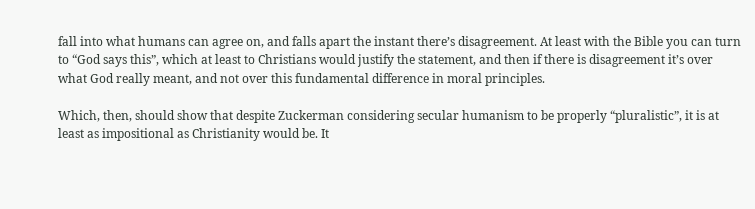fall into what humans can agree on, and falls apart the instant there’s disagreement. At least with the Bible you can turn to “God says this”, which at least to Christians would justify the statement, and then if there is disagreement it’s over what God really meant, and not over this fundamental difference in moral principles.

Which, then, should show that despite Zuckerman considering secular humanism to be properly “pluralistic”, it is at least as impositional as Christianity would be. It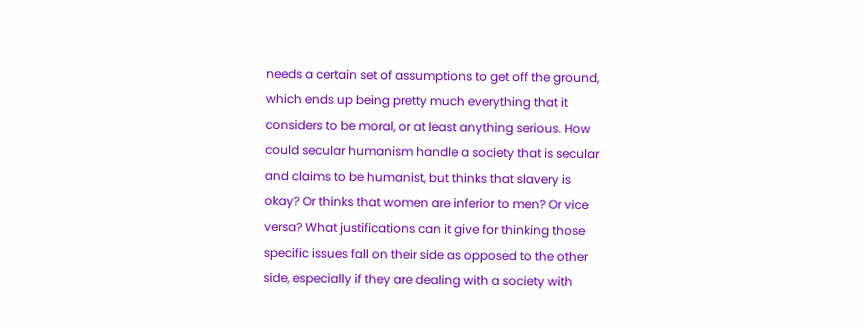needs a certain set of assumptions to get off the ground, which ends up being pretty much everything that it considers to be moral, or at least anything serious. How could secular humanism handle a society that is secular and claims to be humanist, but thinks that slavery is okay? Or thinks that women are inferior to men? Or vice versa? What justifications can it give for thinking those specific issues fall on their side as opposed to the other side, especially if they are dealing with a society with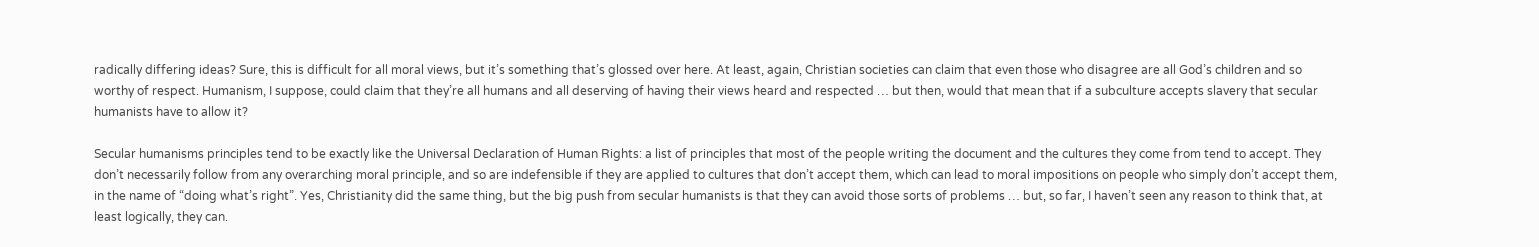radically differing ideas? Sure, this is difficult for all moral views, but it’s something that’s glossed over here. At least, again, Christian societies can claim that even those who disagree are all God’s children and so worthy of respect. Humanism, I suppose, could claim that they’re all humans and all deserving of having their views heard and respected … but then, would that mean that if a subculture accepts slavery that secular humanists have to allow it?

Secular humanisms principles tend to be exactly like the Universal Declaration of Human Rights: a list of principles that most of the people writing the document and the cultures they come from tend to accept. They don’t necessarily follow from any overarching moral principle, and so are indefensible if they are applied to cultures that don’t accept them, which can lead to moral impositions on people who simply don’t accept them, in the name of “doing what’s right”. Yes, Christianity did the same thing, but the big push from secular humanists is that they can avoid those sorts of problems … but, so far, I haven’t seen any reason to think that, at least logically, they can.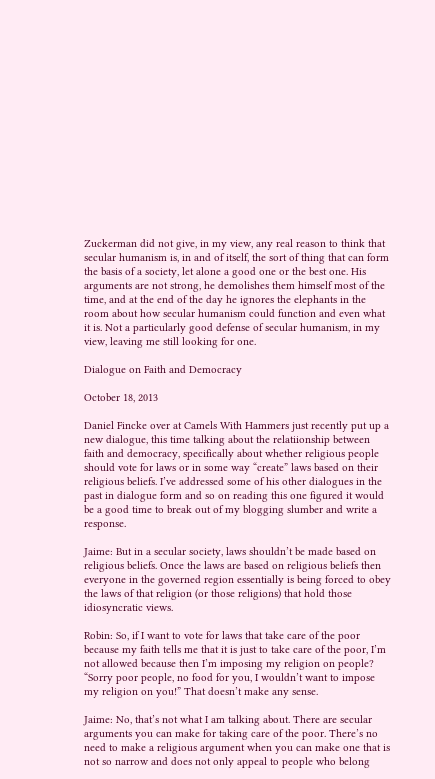Zuckerman did not give, in my view, any real reason to think that secular humanism is, in and of itself, the sort of thing that can form the basis of a society, let alone a good one or the best one. His arguments are not strong, he demolishes them himself most of the time, and at the end of the day he ignores the elephants in the room about how secular humanism could function and even what it is. Not a particularly good defense of secular humanism, in my view, leaving me still looking for one.

Dialogue on Faith and Democracy

October 18, 2013

Daniel Fincke over at Camels With Hammers just recently put up a new dialogue, this time talking about the relatiionship between faith and democracy, specifically about whether religious people should vote for laws or in some way “create” laws based on their religious beliefs. I’ve addressed some of his other dialogues in the past in dialogue form and so on reading this one figured it would be a good time to break out of my blogging slumber and write a response.

Jaime: But in a secular society, laws shouldn’t be made based on religious beliefs. Once the laws are based on religious beliefs then everyone in the governed region essentially is being forced to obey the laws of that religion (or those religions) that hold those idiosyncratic views.

Robin: So, if I want to vote for laws that take care of the poor because my faith tells me that it is just to take care of the poor, I’m not allowed because then I’m imposing my religion on people? “Sorry poor people, no food for you, I wouldn’t want to impose my religion on you!” That doesn’t make any sense.

Jaime: No, that’s not what I am talking about. There are secular arguments you can make for taking care of the poor. There’s no need to make a religious argument when you can make one that is not so narrow and does not only appeal to people who belong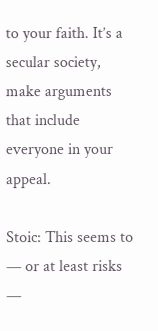to your faith. It’s a secular society, make arguments that include everyone in your appeal.

Stoic: This seems to — or at least risks —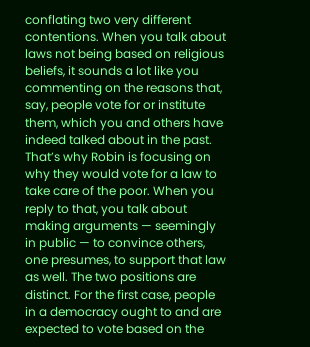conflating two very different contentions. When you talk about laws not being based on religious beliefs, it sounds a lot like you commenting on the reasons that, say, people vote for or institute them, which you and others have indeed talked about in the past. That’s why Robin is focusing on why they would vote for a law to take care of the poor. When you reply to that, you talk about making arguments — seemingly in public — to convince others, one presumes, to support that law as well. The two positions are distinct. For the first case, people in a democracy ought to and are expected to vote based on the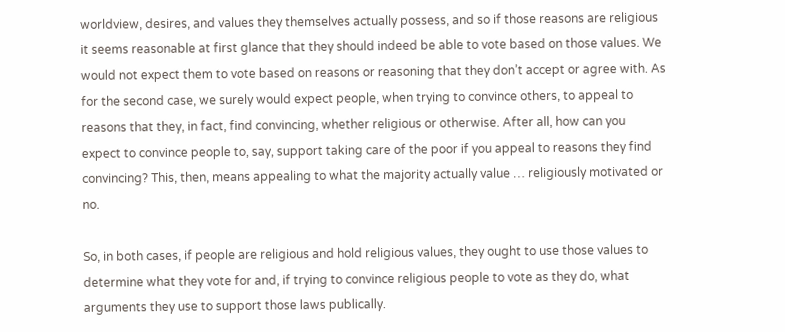worldview, desires, and values they themselves actually possess, and so if those reasons are religious it seems reasonable at first glance that they should indeed be able to vote based on those values. We would not expect them to vote based on reasons or reasoning that they don’t accept or agree with. As for the second case, we surely would expect people, when trying to convince others, to appeal to reasons that they, in fact, find convincing, whether religious or otherwise. After all, how can you expect to convince people to, say, support taking care of the poor if you appeal to reasons they find convincing? This, then, means appealing to what the majority actually value … religiously motivated or no.

So, in both cases, if people are religious and hold religious values, they ought to use those values to determine what they vote for and, if trying to convince religious people to vote as they do, what arguments they use to support those laws publically.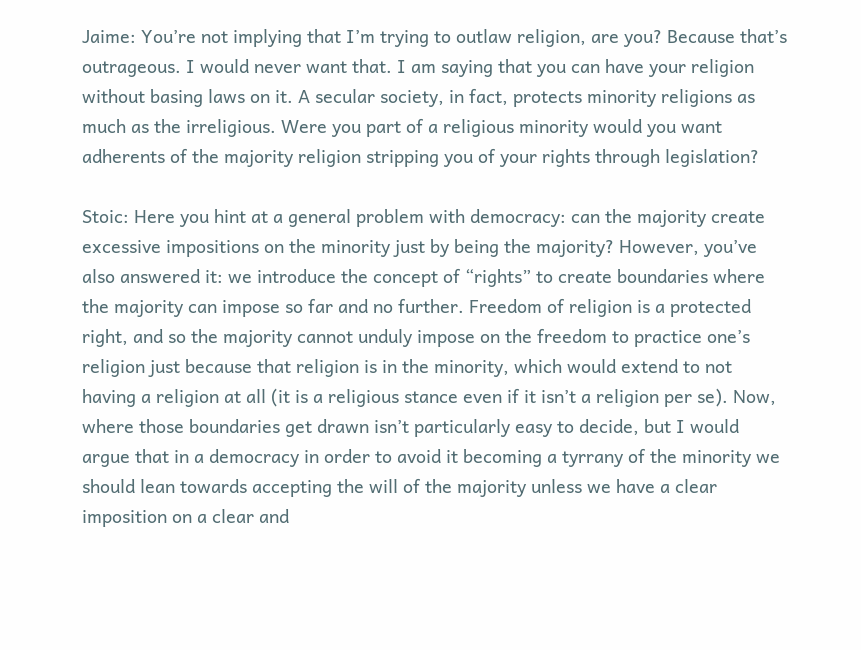Jaime: You’re not implying that I’m trying to outlaw religion, are you? Because that’s outrageous. I would never want that. I am saying that you can have your religion without basing laws on it. A secular society, in fact, protects minority religions as much as the irreligious. Were you part of a religious minority would you want adherents of the majority religion stripping you of your rights through legislation?

Stoic: Here you hint at a general problem with democracy: can the majority create excessive impositions on the minority just by being the majority? However, you’ve also answered it: we introduce the concept of “rights” to create boundaries where the majority can impose so far and no further. Freedom of religion is a protected right, and so the majority cannot unduly impose on the freedom to practice one’s religion just because that religion is in the minority, which would extend to not having a religion at all (it is a religious stance even if it isn’t a religion per se). Now, where those boundaries get drawn isn’t particularly easy to decide, but I would argue that in a democracy in order to avoid it becoming a tyrrany of the minority we should lean towards accepting the will of the majority unless we have a clear imposition on a clear and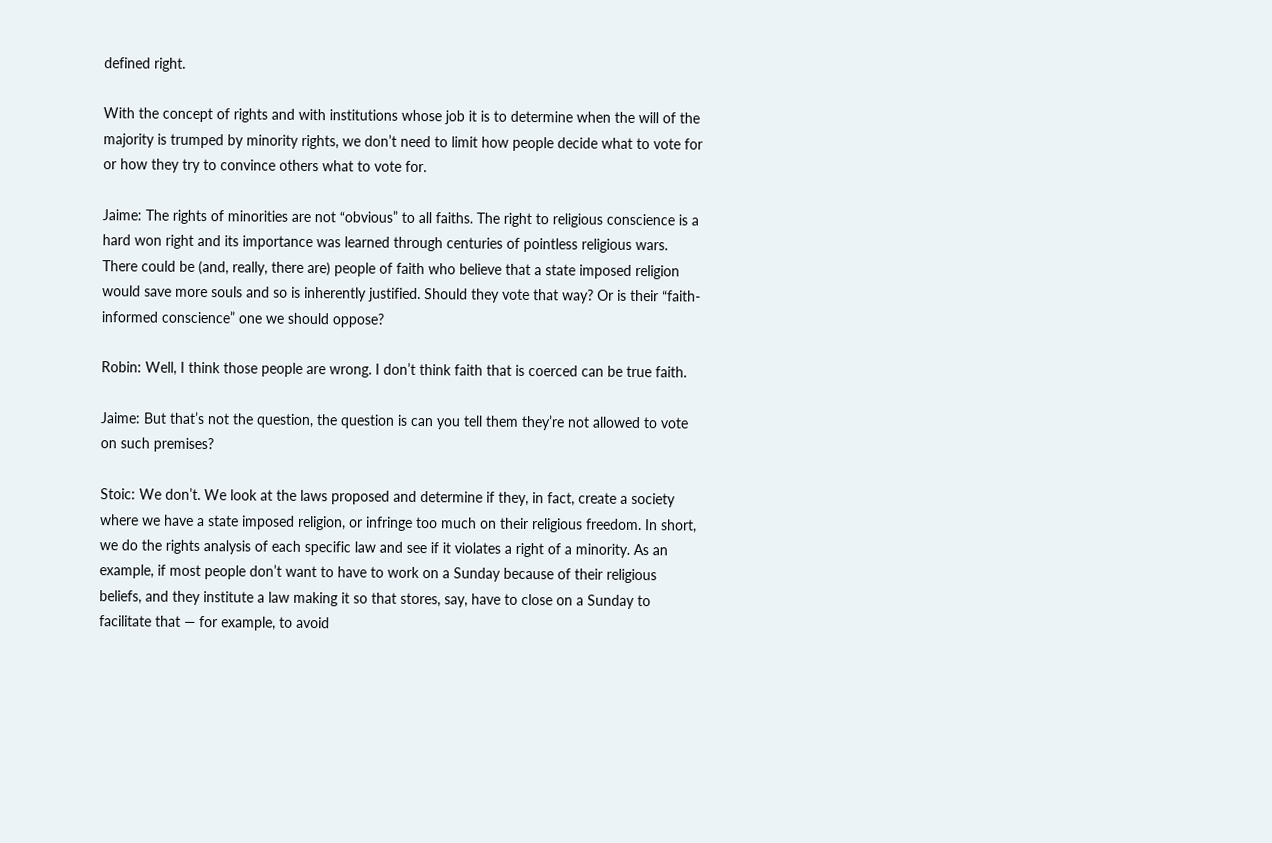defined right.

With the concept of rights and with institutions whose job it is to determine when the will of the majority is trumped by minority rights, we don’t need to limit how people decide what to vote for or how they try to convince others what to vote for.

Jaime: The rights of minorities are not “obvious” to all faiths. The right to religious conscience is a hard won right and its importance was learned through centuries of pointless religious wars. There could be (and, really, there are) people of faith who believe that a state imposed religion would save more souls and so is inherently justified. Should they vote that way? Or is their “faith-informed conscience” one we should oppose?

Robin: Well, I think those people are wrong. I don’t think faith that is coerced can be true faith.

Jaime: But that’s not the question, the question is can you tell them they’re not allowed to vote on such premises?

Stoic: We don’t. We look at the laws proposed and determine if they, in fact, create a society where we have a state imposed religion, or infringe too much on their religious freedom. In short, we do the rights analysis of each specific law and see if it violates a right of a minority. As an example, if most people don’t want to have to work on a Sunday because of their religious beliefs, and they institute a law making it so that stores, say, have to close on a Sunday to facilitate that — for example, to avoid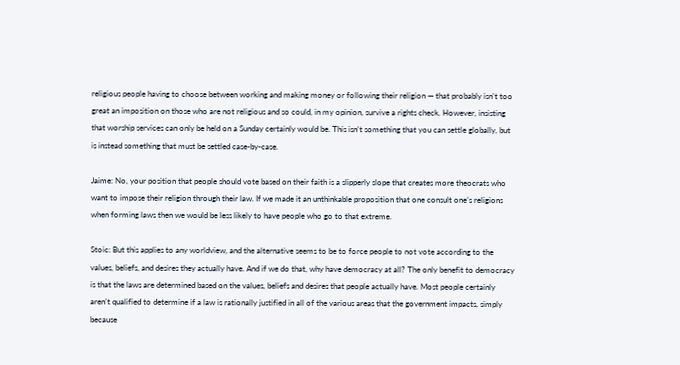religious people having to choose between working and making money or following their religion — that probably isn’t too great an imposition on those who are not religious and so could, in my opinion, survive a rights check. However, insisting that worship services can only be held on a Sunday certainly would be. This isn’t something that you can settle globally, but is instead something that must be settled case-by-case.

Jaime: No, your position that people should vote based on their faith is a slipperly slope that creates more theocrats who want to impose their religion through their law. If we made it an unthinkable proposition that one consult one’s religions when forming laws then we would be less likely to have people who go to that extreme.

Stoic: But this applies to any worldview, and the alternative seems to be to force people to not vote according to the values, beliefs, and desires they actually have. And if we do that, why have democracy at all? The only benefit to democracy is that the laws are determined based on the values, beliefs and desires that people actually have. Most people certainly aren’t qualified to determine if a law is rationally justified in all of the various areas that the government impacts, simply because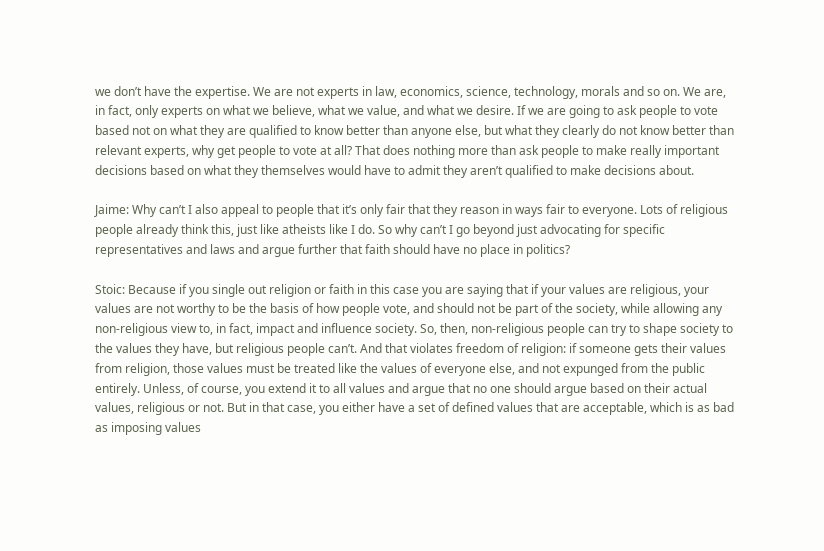we don’t have the expertise. We are not experts in law, economics, science, technology, morals and so on. We are, in fact, only experts on what we believe, what we value, and what we desire. If we are going to ask people to vote based not on what they are qualified to know better than anyone else, but what they clearly do not know better than relevant experts, why get people to vote at all? That does nothing more than ask people to make really important decisions based on what they themselves would have to admit they aren’t qualified to make decisions about.

Jaime: Why can’t I also appeal to people that it’s only fair that they reason in ways fair to everyone. Lots of religious people already think this, just like atheists like I do. So why can’t I go beyond just advocating for specific representatives and laws and argue further that faith should have no place in politics?

Stoic: Because if you single out religion or faith in this case you are saying that if your values are religious, your values are not worthy to be the basis of how people vote, and should not be part of the society, while allowing any non-religious view to, in fact, impact and influence society. So, then, non-religious people can try to shape society to the values they have, but religious people can’t. And that violates freedom of religion: if someone gets their values from religion, those values must be treated like the values of everyone else, and not expunged from the public entirely. Unless, of course, you extend it to all values and argue that no one should argue based on their actual values, religious or not. But in that case, you either have a set of defined values that are acceptable, which is as bad as imposing values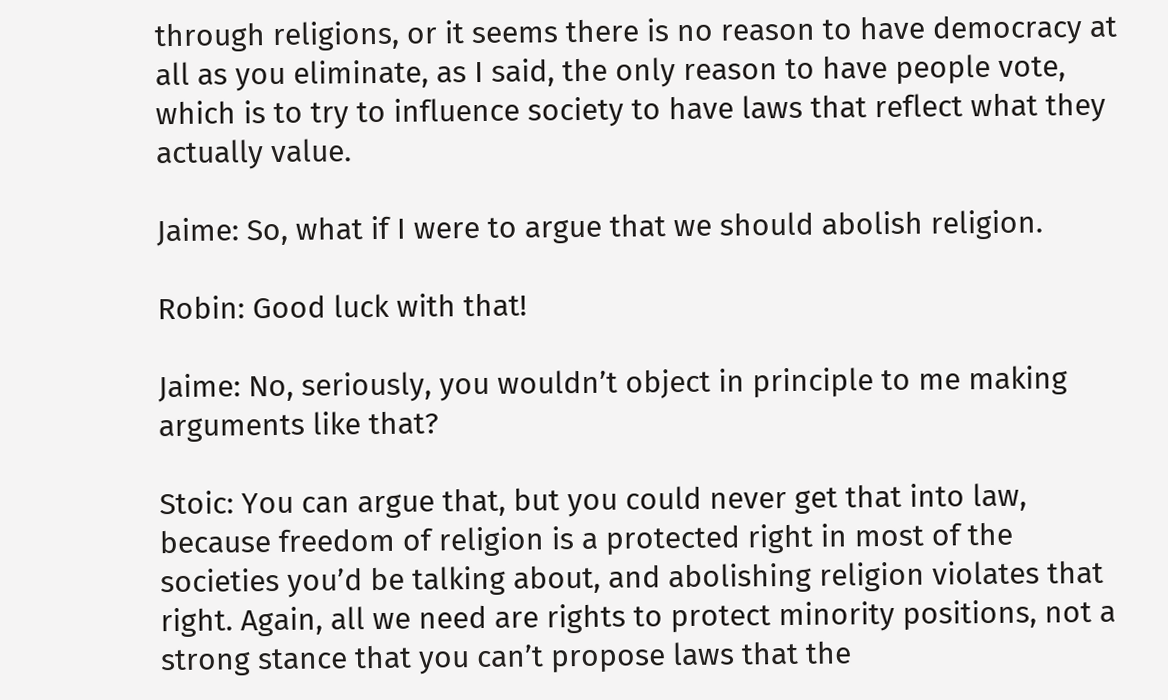through religions, or it seems there is no reason to have democracy at all as you eliminate, as I said, the only reason to have people vote, which is to try to influence society to have laws that reflect what they actually value.

Jaime: So, what if I were to argue that we should abolish religion.

Robin: Good luck with that!

Jaime: No, seriously, you wouldn’t object in principle to me making arguments like that?

Stoic: You can argue that, but you could never get that into law, because freedom of religion is a protected right in most of the societies you’d be talking about, and abolishing religion violates that right. Again, all we need are rights to protect minority positions, not a strong stance that you can’t propose laws that the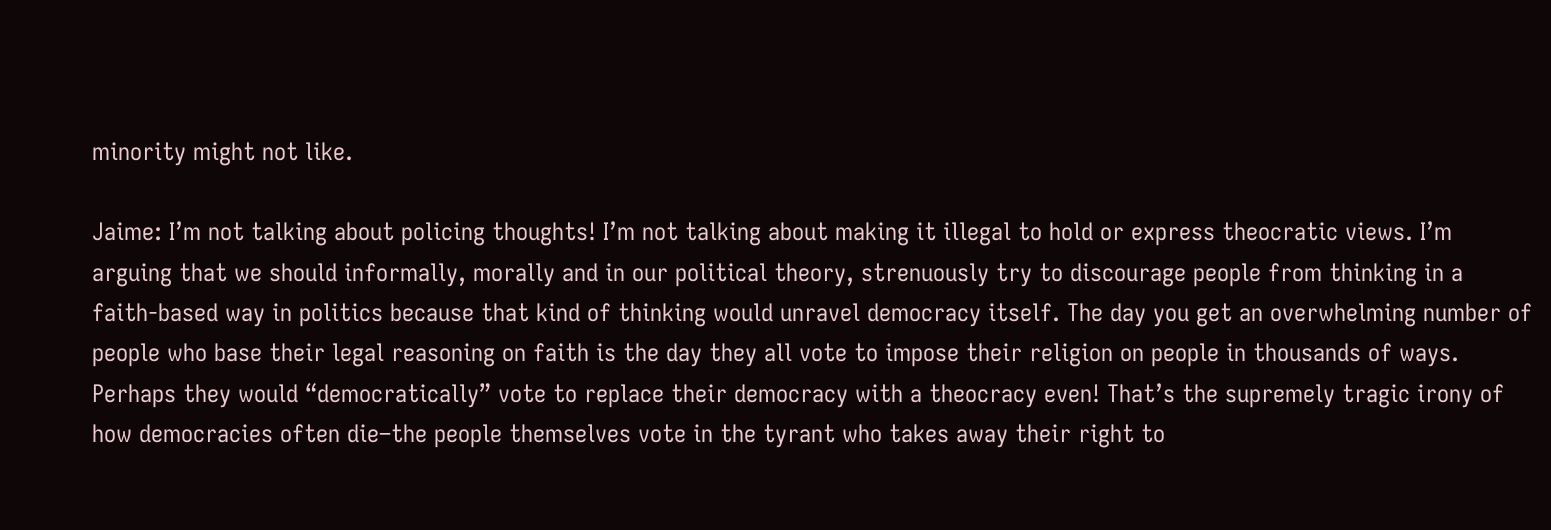minority might not like.

Jaime: I’m not talking about policing thoughts! I’m not talking about making it illegal to hold or express theocratic views. I’m arguing that we should informally, morally and in our political theory, strenuously try to discourage people from thinking in a faith-based way in politics because that kind of thinking would unravel democracy itself. The day you get an overwhelming number of people who base their legal reasoning on faith is the day they all vote to impose their religion on people in thousands of ways. Perhaps they would “democratically” vote to replace their democracy with a theocracy even! That’s the supremely tragic irony of how democracies often die–the people themselves vote in the tyrant who takes away their right to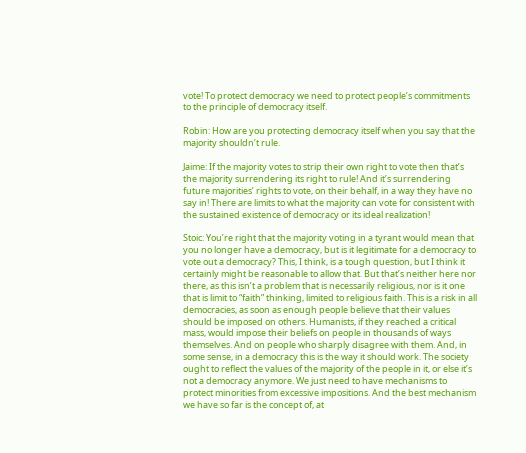vote! To protect democracy we need to protect people’s commitments to the principle of democracy itself.

Robin: How are you protecting democracy itself when you say that the majority shouldn’t rule.

Jaime: If the majority votes to strip their own right to vote then that’s the majority surrendering its right to rule! And it’s surrendering future majorities’ rights to vote, on their behalf, in a way they have no say in! There are limits to what the majority can vote for consistent with the sustained existence of democracy or its ideal realization!

Stoic: You’re right that the majority voting in a tyrant would mean that you no longer have a democracy, but is it legitimate for a democracy to vote out a democracy? This, I think, is a tough question, but I think it certainly might be reasonable to allow that. But that’s neither here nor there, as this isn’t a problem that is necessarily religious, nor is it one that is limit to “faith” thinking, limited to religious faith. This is a risk in all democracies, as soon as enough people believe that their values should be imposed on others. Humanists, if they reached a critical mass, would impose their beliefs on people in thousands of ways themselves. And on people who sharply disagree with them. And, in some sense, in a democracy this is the way it should work. The society ought to reflect the values of the majority of the people in it, or else it’s not a democracy anymore. We just need to have mechanisms to protect minorities from excessive impositions. And the best mechanism we have so far is the concept of, at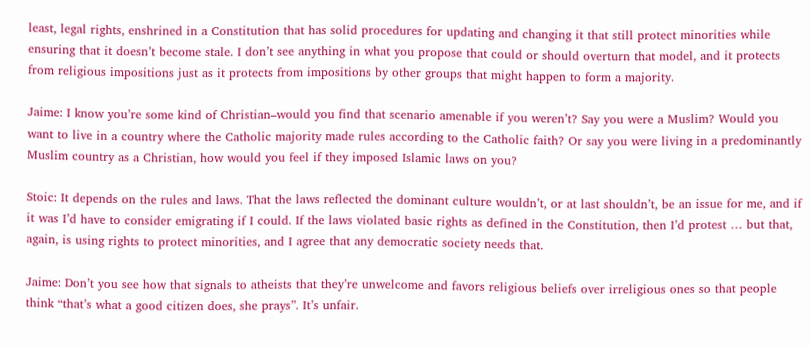least, legal rights, enshrined in a Constitution that has solid procedures for updating and changing it that still protect minorities while ensuring that it doesn’t become stale. I don’t see anything in what you propose that could or should overturn that model, and it protects from religious impositions just as it protects from impositions by other groups that might happen to form a majority.

Jaime: I know you’re some kind of Christian–would you find that scenario amenable if you weren’t? Say you were a Muslim? Would you want to live in a country where the Catholic majority made rules according to the Catholic faith? Or say you were living in a predominantly Muslim country as a Christian, how would you feel if they imposed Islamic laws on you?

Stoic: It depends on the rules and laws. That the laws reflected the dominant culture wouldn’t, or at last shouldn’t, be an issue for me, and if it was I’d have to consider emigrating if I could. If the laws violated basic rights as defined in the Constitution, then I’d protest … but that, again, is using rights to protect minorities, and I agree that any democratic society needs that.

Jaime: Don’t you see how that signals to atheists that they’re unwelcome and favors religious beliefs over irreligious ones so that people think “that’s what a good citizen does, she prays”. It’s unfair.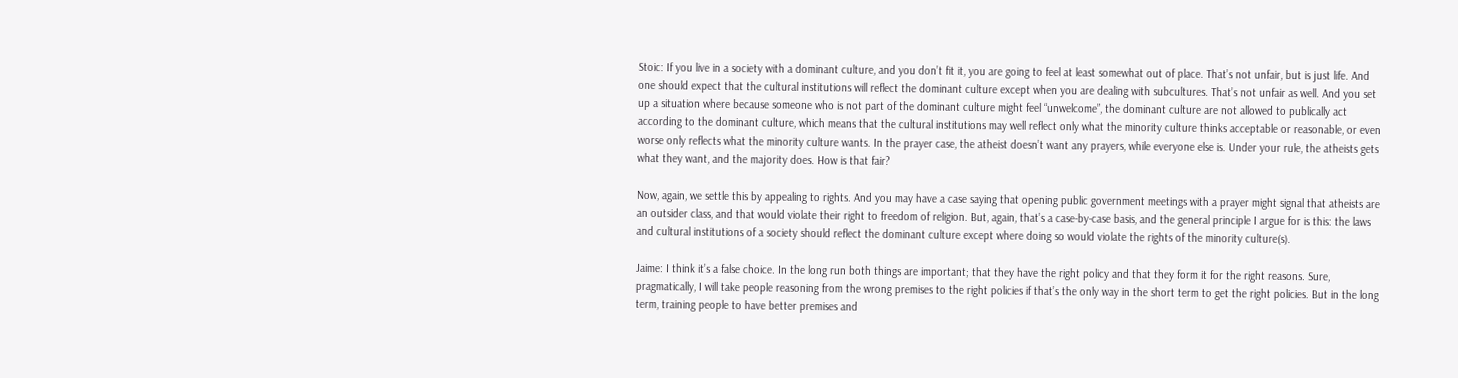Stoic: If you live in a society with a dominant culture, and you don’t fit it, you are going to feel at least somewhat out of place. That’s not unfair, but is just life. And one should expect that the cultural institutions will reflect the dominant culture except when you are dealing with subcultures. That’s not unfair as well. And you set up a situation where because someone who is not part of the dominant culture might feel “unwelcome”, the dominant culture are not allowed to publically act according to the dominant culture, which means that the cultural institutions may well reflect only what the minority culture thinks acceptable or reasonable, or even worse only reflects what the minority culture wants. In the prayer case, the atheist doesn’t want any prayers, while everyone else is. Under your rule, the atheists gets what they want, and the majority does. How is that fair?

Now, again, we settle this by appealing to rights. And you may have a case saying that opening public government meetings with a prayer might signal that atheists are an outsider class, and that would violate their right to freedom of religion. But, again, that’s a case-by-case basis, and the general principle I argue for is this: the laws and cultural institutions of a society should reflect the dominant culture except where doing so would violate the rights of the minority culture(s).

Jaime: I think it’s a false choice. In the long run both things are important; that they have the right policy and that they form it for the right reasons. Sure, pragmatically, I will take people reasoning from the wrong premises to the right policies if that’s the only way in the short term to get the right policies. But in the long term, training people to have better premises and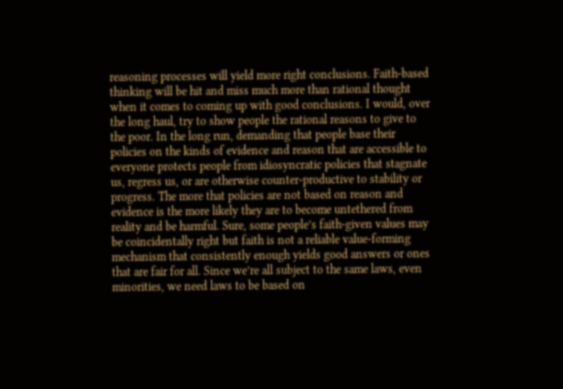reasoning processes will yield more right conclusions. Faith-based thinking will be hit and miss much more than rational thought when it comes to coming up with good conclusions. I would, over the long haul, try to show people the rational reasons to give to the poor. In the long run, demanding that people base their policies on the kinds of evidence and reason that are accessible to everyone protects people from idiosyncratic policies that stagnate us, regress us, or are otherwise counter-productive to stability or progress. The more that policies are not based on reason and evidence is the more likely they are to become untethered from reality and be harmful. Sure, some people’s faith-given values may be coincidentally right but faith is not a reliable value-forming mechanism that consistently enough yields good answers or ones that are fair for all. Since we’re all subject to the same laws, even minorities, we need laws to be based on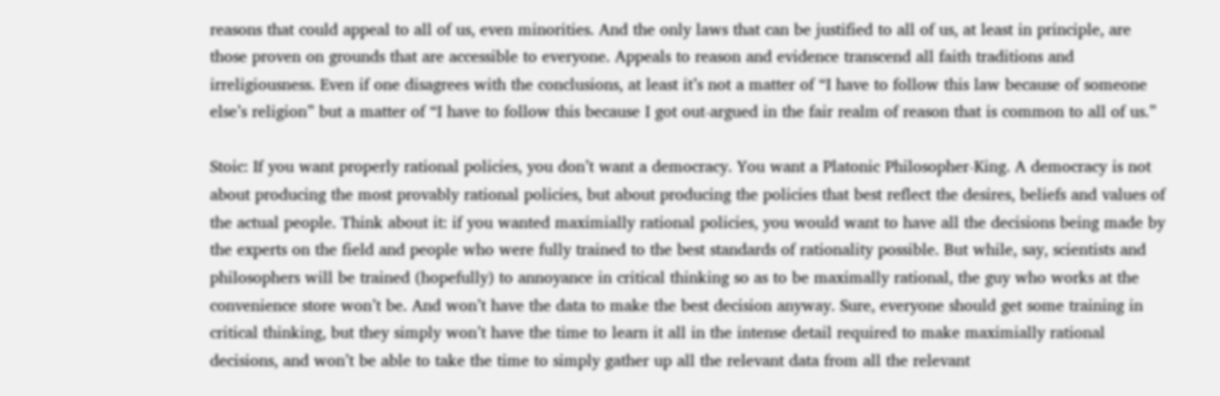reasons that could appeal to all of us, even minorities. And the only laws that can be justified to all of us, at least in principle, are those proven on grounds that are accessible to everyone. Appeals to reason and evidence transcend all faith traditions and irreligiousness. Even if one disagrees with the conclusions, at least it’s not a matter of “I have to follow this law because of someone else’s religion” but a matter of “I have to follow this because I got out-argued in the fair realm of reason that is common to all of us.”

Stoic: If you want properly rational policies, you don’t want a democracy. You want a Platonic Philosopher-King. A democracy is not about producing the most provably rational policies, but about producing the policies that best reflect the desires, beliefs and values of the actual people. Think about it: if you wanted maximially rational policies, you would want to have all the decisions being made by the experts on the field and people who were fully trained to the best standards of rationality possible. But while, say, scientists and philosophers will be trained (hopefully) to annoyance in critical thinking so as to be maximally rational, the guy who works at the convenience store won’t be. And won’t have the data to make the best decision anyway. Sure, everyone should get some training in critical thinking, but they simply won’t have the time to learn it all in the intense detail required to make maximially rational decisions, and won’t be able to take the time to simply gather up all the relevant data from all the relevant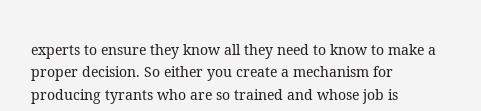experts to ensure they know all they need to know to make a proper decision. So either you create a mechanism for producing tyrants who are so trained and whose job is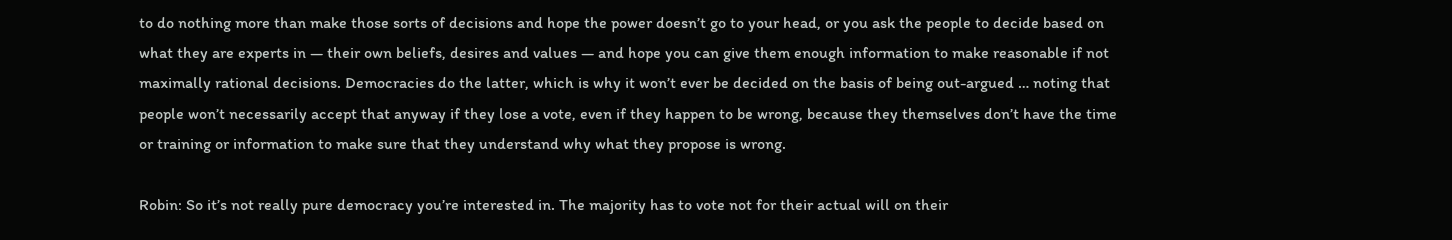to do nothing more than make those sorts of decisions and hope the power doesn’t go to your head, or you ask the people to decide based on what they are experts in — their own beliefs, desires and values — and hope you can give them enough information to make reasonable if not maximally rational decisions. Democracies do the latter, which is why it won’t ever be decided on the basis of being out-argued … noting that people won’t necessarily accept that anyway if they lose a vote, even if they happen to be wrong, because they themselves don’t have the time or training or information to make sure that they understand why what they propose is wrong.

Robin: So it’s not really pure democracy you’re interested in. The majority has to vote not for their actual will on their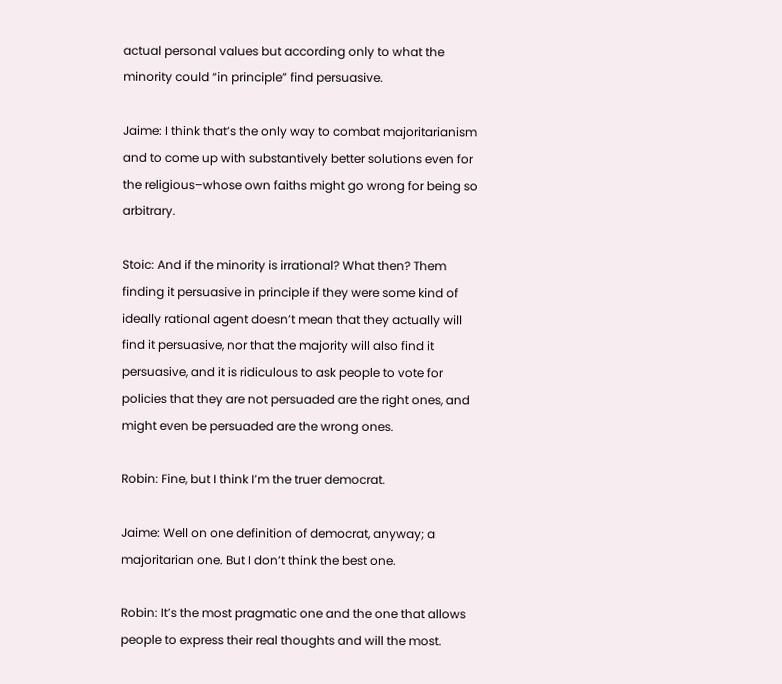actual personal values but according only to what the minority could “in principle” find persuasive.

Jaime: I think that’s the only way to combat majoritarianism and to come up with substantively better solutions even for the religious–whose own faiths might go wrong for being so arbitrary.

Stoic: And if the minority is irrational? What then? Them finding it persuasive in principle if they were some kind of ideally rational agent doesn’t mean that they actually will find it persuasive, nor that the majority will also find it persuasive, and it is ridiculous to ask people to vote for policies that they are not persuaded are the right ones, and might even be persuaded are the wrong ones.

Robin: Fine, but I think I’m the truer democrat.

Jaime: Well on one definition of democrat, anyway; a majoritarian one. But I don’t think the best one.

Robin: It’s the most pragmatic one and the one that allows people to express their real thoughts and will the most.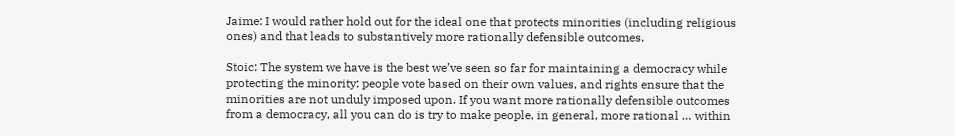Jaime: I would rather hold out for the ideal one that protects minorities (including religious ones) and that leads to substantively more rationally defensible outcomes.

Stoic: The system we have is the best we’ve seen so far for maintaining a democracy while protecting the minority: people vote based on their own values, and rights ensure that the minorities are not unduly imposed upon. If you want more rationally defensible outcomes from a democracy, all you can do is try to make people, in general, more rational … within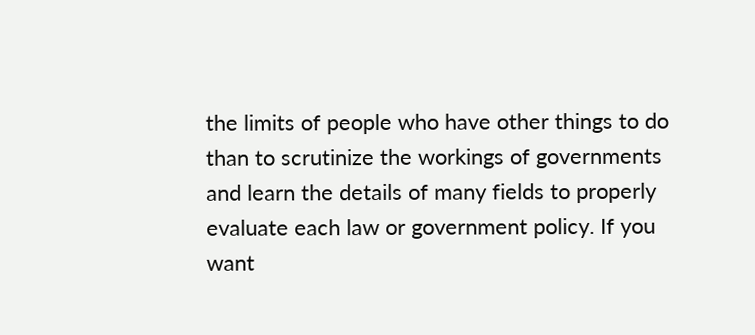the limits of people who have other things to do than to scrutinize the workings of governments and learn the details of many fields to properly evaluate each law or government policy. If you want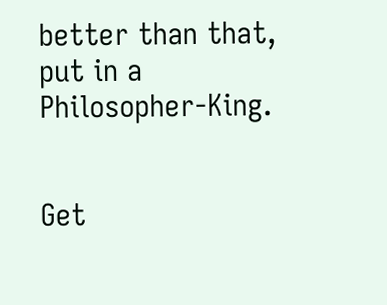better than that, put in a Philosopher-King.


Get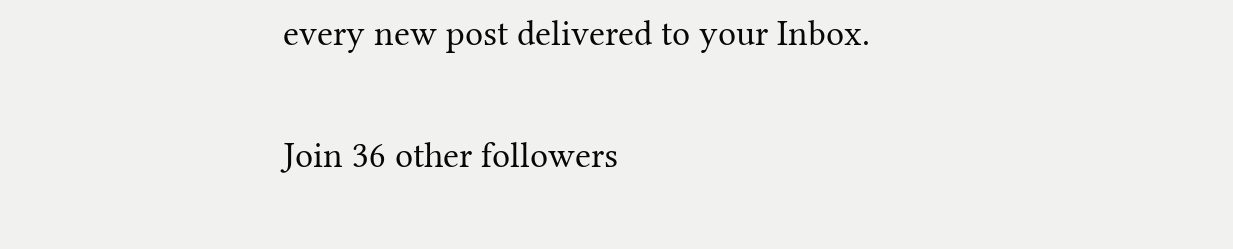every new post delivered to your Inbox.

Join 36 other followers